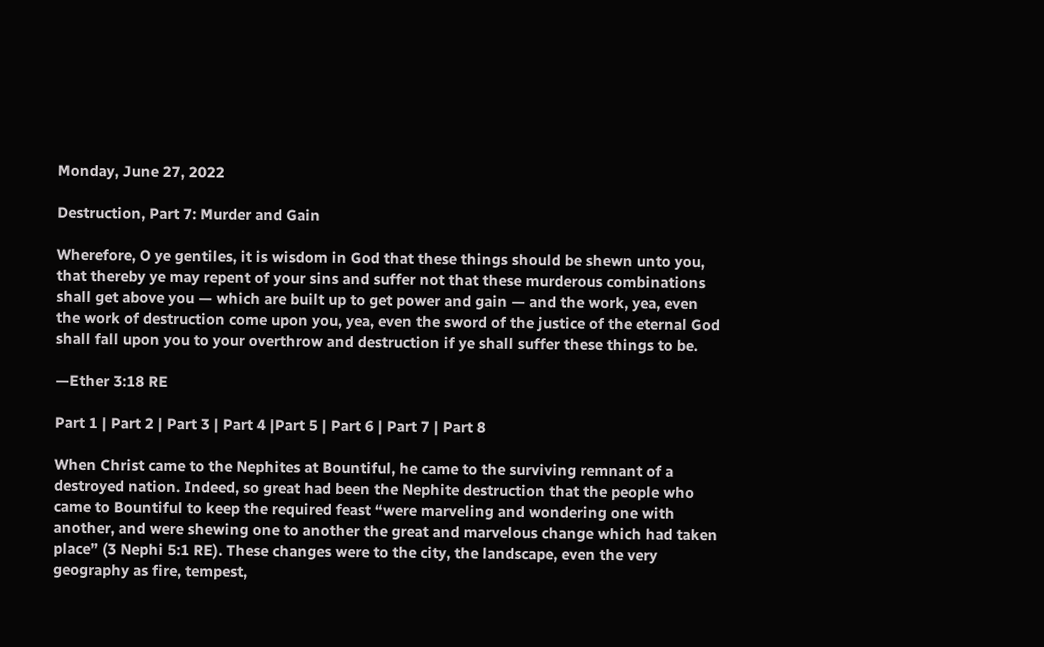Monday, June 27, 2022

Destruction, Part 7: Murder and Gain

Wherefore, O ye gentiles, it is wisdom in God that these things should be shewn unto you, that thereby ye may repent of your sins and suffer not that these murderous combinations shall get above you — which are built up to get power and gain — and the work, yea, even the work of destruction come upon you, yea, even the sword of the justice of the eternal God shall fall upon you to your overthrow and destruction if ye shall suffer these things to be.

—Ether 3:18 RE

Part 1 | Part 2 | Part 3 | Part 4 |Part 5 | Part 6 | Part 7 | Part 8

When Christ came to the Nephites at Bountiful, he came to the surviving remnant of a destroyed nation. Indeed, so great had been the Nephite destruction that the people who came to Bountiful to keep the required feast “were marveling and wondering one with another, and were shewing one to another the great and marvelous change which had taken place” (3 Nephi 5:1 RE). These changes were to the city, the landscape, even the very geography as fire, tempest,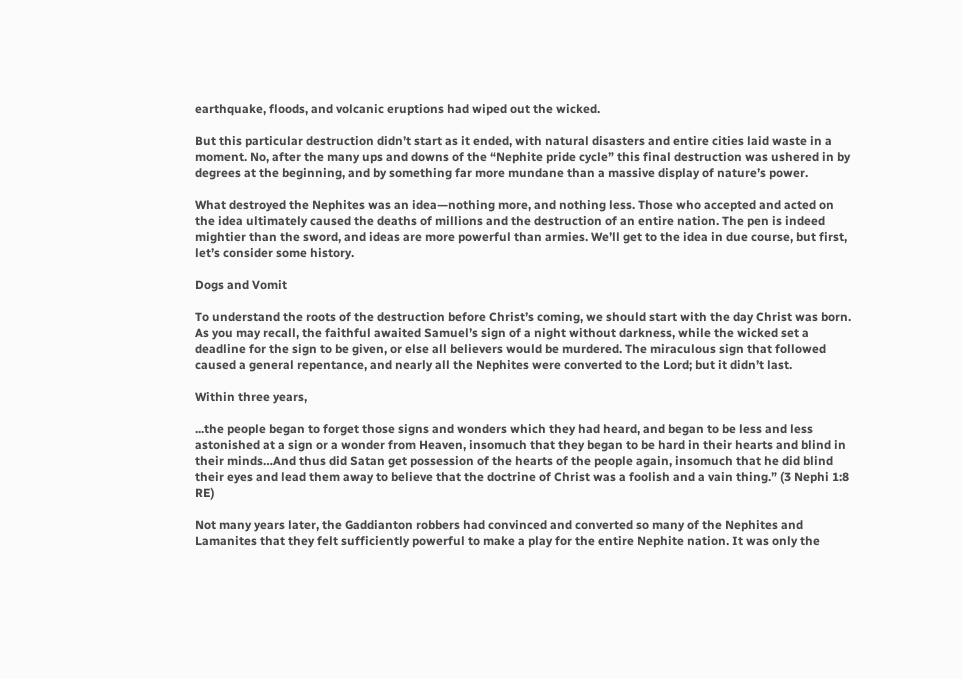earthquake, floods, and volcanic eruptions had wiped out the wicked.

But this particular destruction didn’t start as it ended, with natural disasters and entire cities laid waste in a moment. No, after the many ups and downs of the “Nephite pride cycle” this final destruction was ushered in by degrees at the beginning, and by something far more mundane than a massive display of nature’s power.

What destroyed the Nephites was an idea—nothing more, and nothing less. Those who accepted and acted on the idea ultimately caused the deaths of millions and the destruction of an entire nation. The pen is indeed mightier than the sword, and ideas are more powerful than armies. We’ll get to the idea in due course, but first, let’s consider some history.

Dogs and Vomit

To understand the roots of the destruction before Christ’s coming, we should start with the day Christ was born. As you may recall, the faithful awaited Samuel’s sign of a night without darkness, while the wicked set a deadline for the sign to be given, or else all believers would be murdered. The miraculous sign that followed caused a general repentance, and nearly all the Nephites were converted to the Lord; but it didn’t last.

Within three years,

...the people began to forget those signs and wonders which they had heard, and began to be less and less astonished at a sign or a wonder from Heaven, insomuch that they began to be hard in their hearts and blind in their minds…And thus did Satan get possession of the hearts of the people again, insomuch that he did blind their eyes and lead them away to believe that the doctrine of Christ was a foolish and a vain thing.” (3 Nephi 1:8 RE)

Not many years later, the Gaddianton robbers had convinced and converted so many of the Nephites and Lamanites that they felt sufficiently powerful to make a play for the entire Nephite nation. It was only the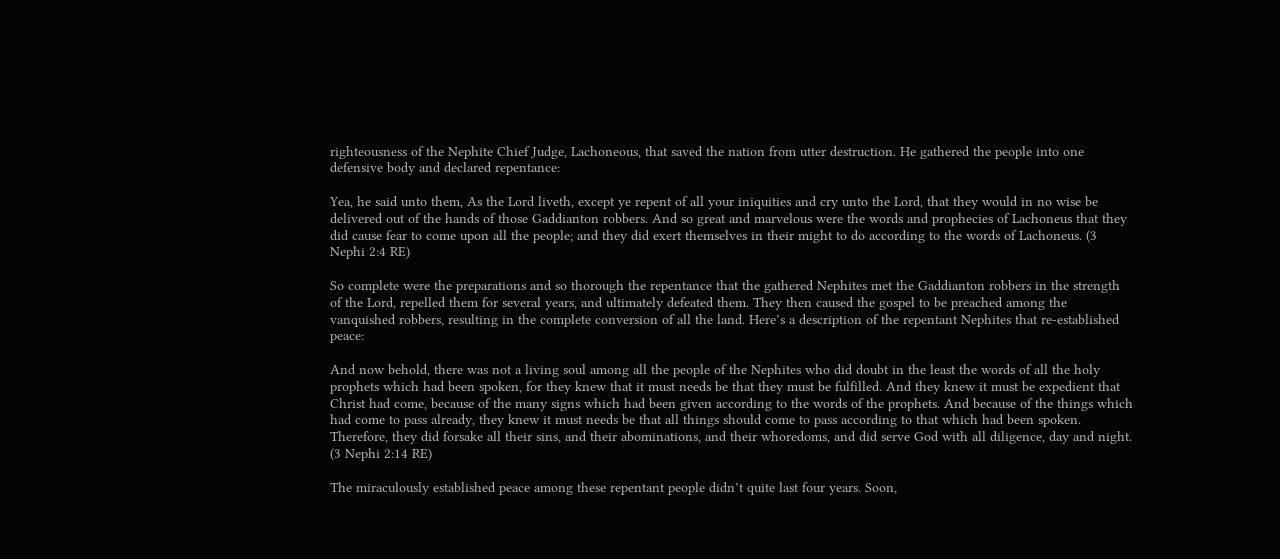righteousness of the Nephite Chief Judge, Lachoneous, that saved the nation from utter destruction. He gathered the people into one defensive body and declared repentance:

Yea, he said unto them, As the Lord liveth, except ye repent of all your iniquities and cry unto the Lord, that they would in no wise be delivered out of the hands of those Gaddianton robbers. And so great and marvelous were the words and prophecies of Lachoneus that they did cause fear to come upon all the people; and they did exert themselves in their might to do according to the words of Lachoneus. (3 Nephi 2:4 RE)

So complete were the preparations and so thorough the repentance that the gathered Nephites met the Gaddianton robbers in the strength of the Lord, repelled them for several years, and ultimately defeated them. They then caused the gospel to be preached among the vanquished robbers, resulting in the complete conversion of all the land. Here’s a description of the repentant Nephites that re-established peace:

And now behold, there was not a living soul among all the people of the Nephites who did doubt in the least the words of all the holy prophets which had been spoken, for they knew that it must needs be that they must be fulfilled. And they knew it must be expedient that Christ had come, because of the many signs which had been given according to the words of the prophets. And because of the things which had come to pass already, they knew it must needs be that all things should come to pass according to that which had been spoken. Therefore, they did forsake all their sins, and their abominations, and their whoredoms, and did serve God with all diligence, day and night. (3 Nephi 2:14 RE)

The miraculously established peace among these repentant people didn’t quite last four years. Soon,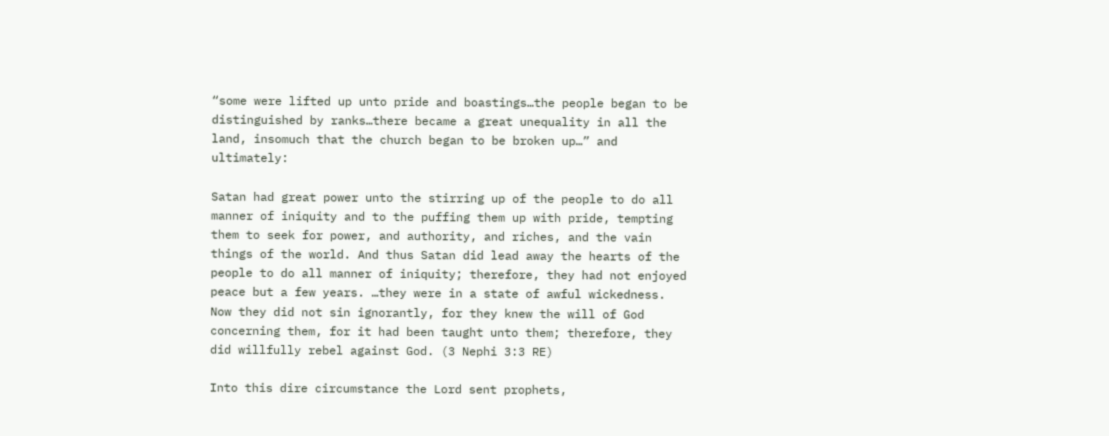“some were lifted up unto pride and boastings…the people began to be distinguished by ranks…there became a great unequality in all the land, insomuch that the church began to be broken up…” and ultimately:

Satan had great power unto the stirring up of the people to do all manner of iniquity and to the puffing them up with pride, tempting them to seek for power, and authority, and riches, and the vain things of the world. And thus Satan did lead away the hearts of the people to do all manner of iniquity; therefore, they had not enjoyed peace but a few years. …they were in a state of awful wickedness. Now they did not sin ignorantly, for they knew the will of God concerning them, for it had been taught unto them; therefore, they did willfully rebel against God. (3 Nephi 3:3 RE)

Into this dire circumstance the Lord sent prophets,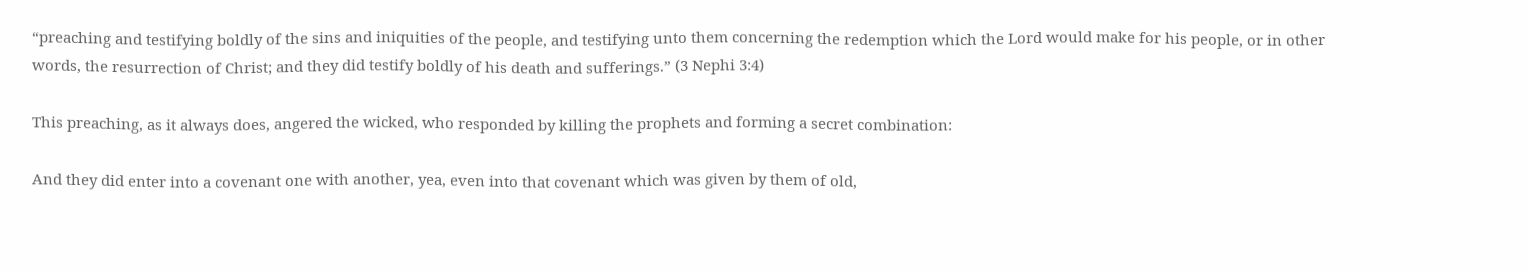“preaching and testifying boldly of the sins and iniquities of the people, and testifying unto them concerning the redemption which the Lord would make for his people, or in other words, the resurrection of Christ; and they did testify boldly of his death and sufferings.” (3 Nephi 3:4)

This preaching, as it always does, angered the wicked, who responded by killing the prophets and forming a secret combination:

And they did enter into a covenant one with another, yea, even into that covenant which was given by them of old,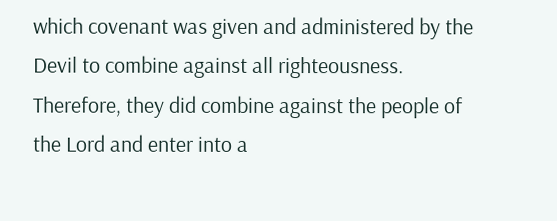which covenant was given and administered by the Devil to combine against all righteousness. Therefore, they did combine against the people of the Lord and enter into a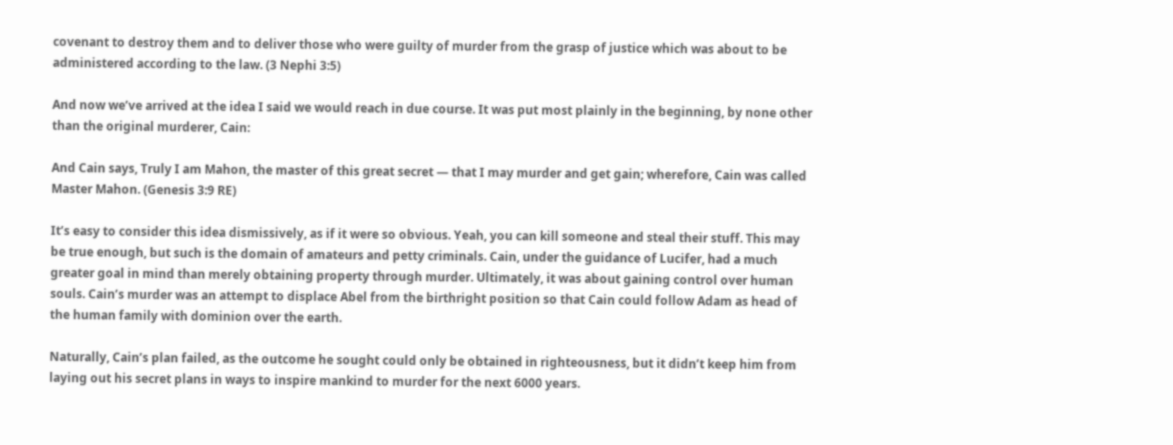covenant to destroy them and to deliver those who were guilty of murder from the grasp of justice which was about to be administered according to the law. (3 Nephi 3:5)

And now we’ve arrived at the idea I said we would reach in due course. It was put most plainly in the beginning, by none other than the original murderer, Cain:

And Cain says, Truly I am Mahon, the master of this great secret — that I may murder and get gain; wherefore, Cain was called Master Mahon. (Genesis 3:9 RE)

It’s easy to consider this idea dismissively, as if it were so obvious. Yeah, you can kill someone and steal their stuff. This may be true enough, but such is the domain of amateurs and petty criminals. Cain, under the guidance of Lucifer, had a much greater goal in mind than merely obtaining property through murder. Ultimately, it was about gaining control over human souls. Cain’s murder was an attempt to displace Abel from the birthright position so that Cain could follow Adam as head of the human family with dominion over the earth.

Naturally, Cain’s plan failed, as the outcome he sought could only be obtained in righteousness, but it didn’t keep him from laying out his secret plans in ways to inspire mankind to murder for the next 6000 years.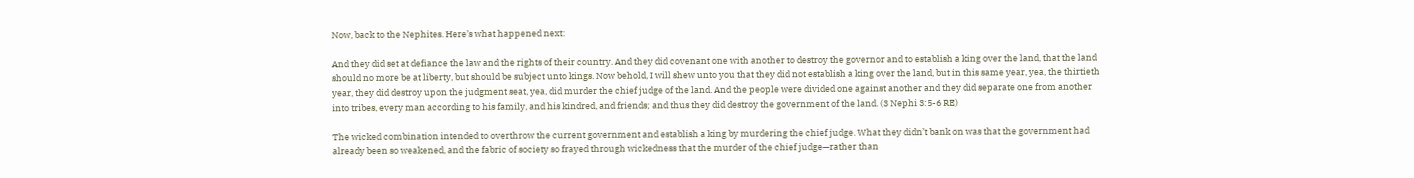Now, back to the Nephites. Here’s what happened next:

And they did set at defiance the law and the rights of their country. And they did covenant one with another to destroy the governor and to establish a king over the land, that the land should no more be at liberty, but should be subject unto kings. Now behold, I will shew unto you that they did not establish a king over the land, but in this same year, yea, the thirtieth year, they did destroy upon the judgment seat, yea, did murder the chief judge of the land. And the people were divided one against another and they did separate one from another into tribes, every man according to his family, and his kindred, and friends; and thus they did destroy the government of the land. (3 Nephi 3:5-6 RE)

The wicked combination intended to overthrow the current government and establish a king by murdering the chief judge. What they didn’t bank on was that the government had already been so weakened, and the fabric of society so frayed through wickedness that the murder of the chief judge—rather than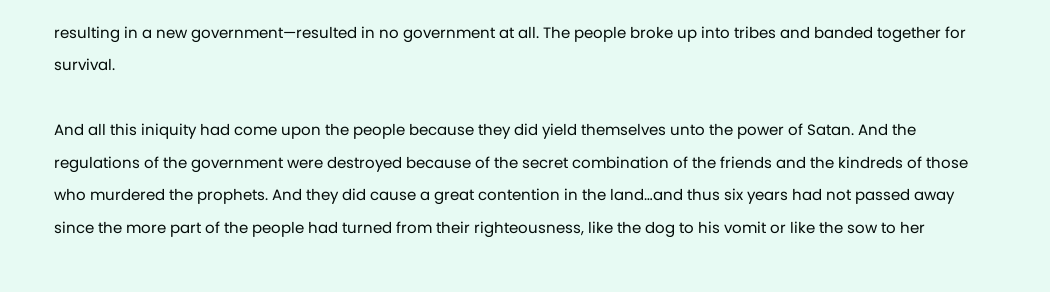resulting in a new government—resulted in no government at all. The people broke up into tribes and banded together for survival.

And all this iniquity had come upon the people because they did yield themselves unto the power of Satan. And the regulations of the government were destroyed because of the secret combination of the friends and the kindreds of those who murdered the prophets. And they did cause a great contention in the land…and thus six years had not passed away since the more part of the people had turned from their righteousness, like the dog to his vomit or like the sow to her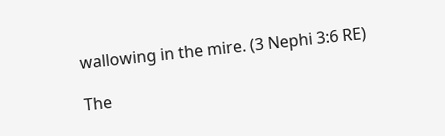wallowing in the mire. (3 Nephi 3:6 RE)

The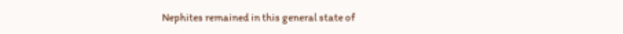Nephites remained in this general state of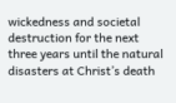wickedness and societal destruction for the next three years until the natural disasters at Christ’s death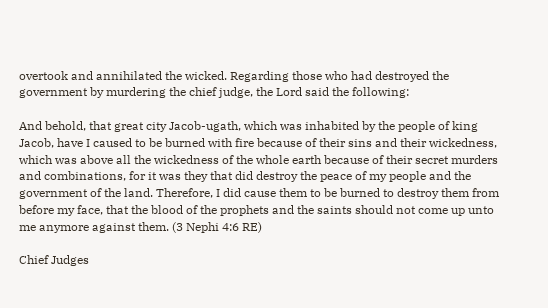overtook and annihilated the wicked. Regarding those who had destroyed the government by murdering the chief judge, the Lord said the following:

And behold, that great city Jacob-ugath, which was inhabited by the people of king Jacob, have I caused to be burned with fire because of their sins and their wickedness, which was above all the wickedness of the whole earth because of their secret murders and combinations, for it was they that did destroy the peace of my people and the government of the land. Therefore, I did cause them to be burned to destroy them from before my face, that the blood of the prophets and the saints should not come up unto me anymore against them. (3 Nephi 4:6 RE)

Chief Judges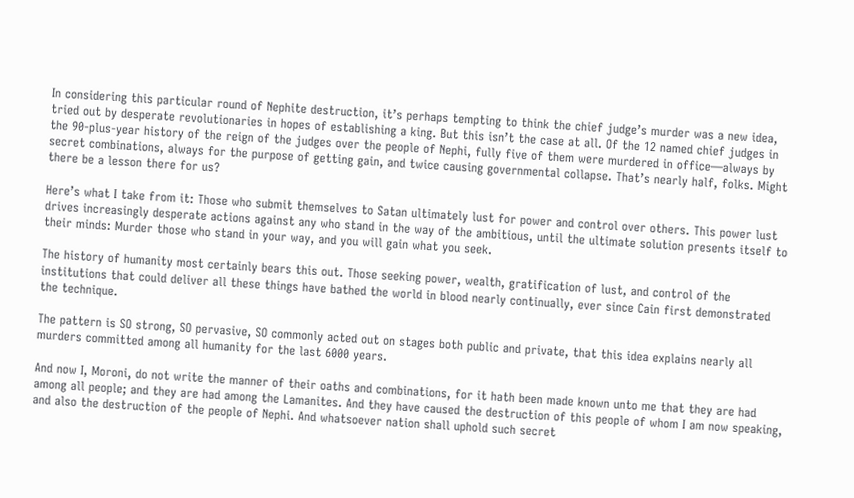In considering this particular round of Nephite destruction, it’s perhaps tempting to think the chief judge’s murder was a new idea, tried out by desperate revolutionaries in hopes of establishing a king. But this isn’t the case at all. Of the 12 named chief judges in the 90-plus-year history of the reign of the judges over the people of Nephi, fully five of them were murdered in office—always by secret combinations, always for the purpose of getting gain, and twice causing governmental collapse. That’s nearly half, folks. Might there be a lesson there for us?

Here’s what I take from it: Those who submit themselves to Satan ultimately lust for power and control over others. This power lust drives increasingly desperate actions against any who stand in the way of the ambitious, until the ultimate solution presents itself to their minds: Murder those who stand in your way, and you will gain what you seek.

The history of humanity most certainly bears this out. Those seeking power, wealth, gratification of lust, and control of the institutions that could deliver all these things have bathed the world in blood nearly continually, ever since Cain first demonstrated the technique.

The pattern is SO strong, SO pervasive, SO commonly acted out on stages both public and private, that this idea explains nearly all murders committed among all humanity for the last 6000 years.

And now I, Moroni, do not write the manner of their oaths and combinations, for it hath been made known unto me that they are had among all people; and they are had among the Lamanites. And they have caused the destruction of this people of whom I am now speaking, and also the destruction of the people of Nephi. And whatsoever nation shall uphold such secret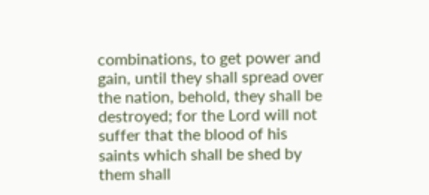combinations, to get power and gain, until they shall spread over the nation, behold, they shall be destroyed; for the Lord will not suffer that the blood of his saints which shall be shed by them shall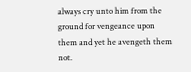always cry unto him from the ground for vengeance upon them and yet he avengeth them not.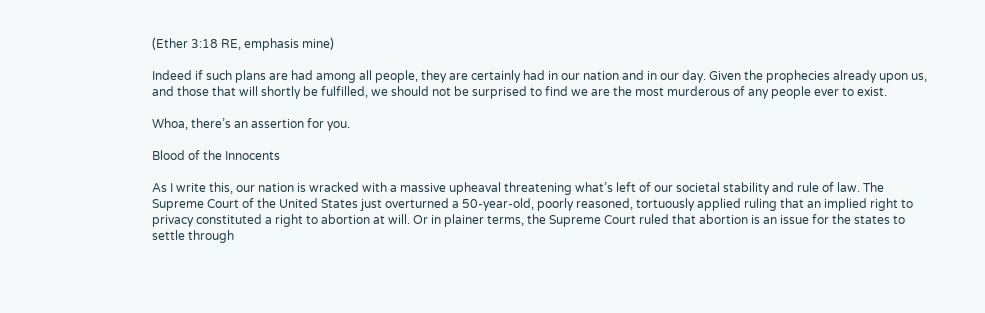(Ether 3:18 RE, emphasis mine)

Indeed if such plans are had among all people, they are certainly had in our nation and in our day. Given the prophecies already upon us, and those that will shortly be fulfilled, we should not be surprised to find we are the most murderous of any people ever to exist.

Whoa, there’s an assertion for you.

Blood of the Innocents

As I write this, our nation is wracked with a massive upheaval threatening what’s left of our societal stability and rule of law. The Supreme Court of the United States just overturned a 50-year-old, poorly reasoned, tortuously applied ruling that an implied right to privacy constituted a right to abortion at will. Or in plainer terms, the Supreme Court ruled that abortion is an issue for the states to settle through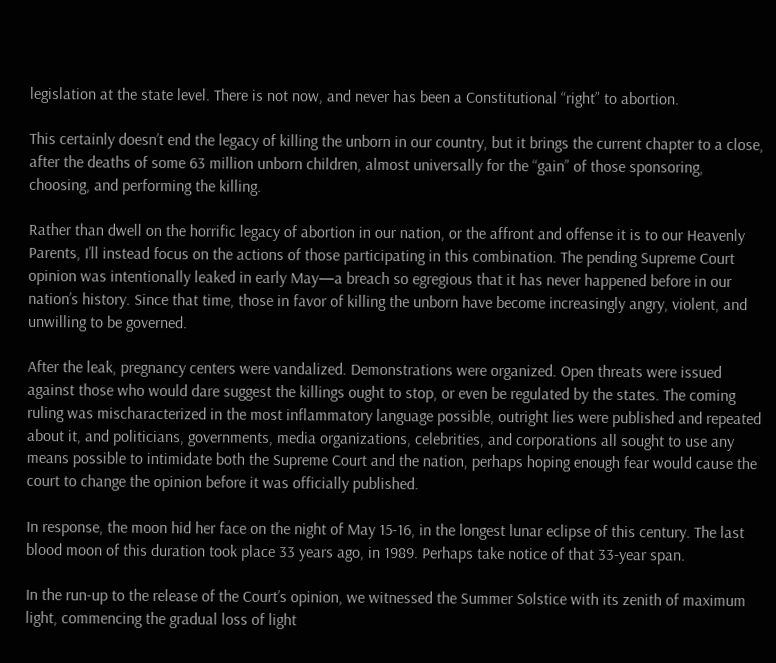legislation at the state level. There is not now, and never has been a Constitutional “right” to abortion.

This certainly doesn’t end the legacy of killing the unborn in our country, but it brings the current chapter to a close, after the deaths of some 63 million unborn children, almost universally for the “gain” of those sponsoring, choosing, and performing the killing.

Rather than dwell on the horrific legacy of abortion in our nation, or the affront and offense it is to our Heavenly Parents, I’ll instead focus on the actions of those participating in this combination. The pending Supreme Court opinion was intentionally leaked in early May—a breach so egregious that it has never happened before in our nation’s history. Since that time, those in favor of killing the unborn have become increasingly angry, violent, and unwilling to be governed.

After the leak, pregnancy centers were vandalized. Demonstrations were organized. Open threats were issued against those who would dare suggest the killings ought to stop, or even be regulated by the states. The coming ruling was mischaracterized in the most inflammatory language possible, outright lies were published and repeated about it, and politicians, governments, media organizations, celebrities, and corporations all sought to use any means possible to intimidate both the Supreme Court and the nation, perhaps hoping enough fear would cause the court to change the opinion before it was officially published.

In response, the moon hid her face on the night of May 15-16, in the longest lunar eclipse of this century. The last blood moon of this duration took place 33 years ago, in 1989. Perhaps take notice of that 33-year span.

In the run-up to the release of the Court’s opinion, we witnessed the Summer Solstice with its zenith of maximum light, commencing the gradual loss of light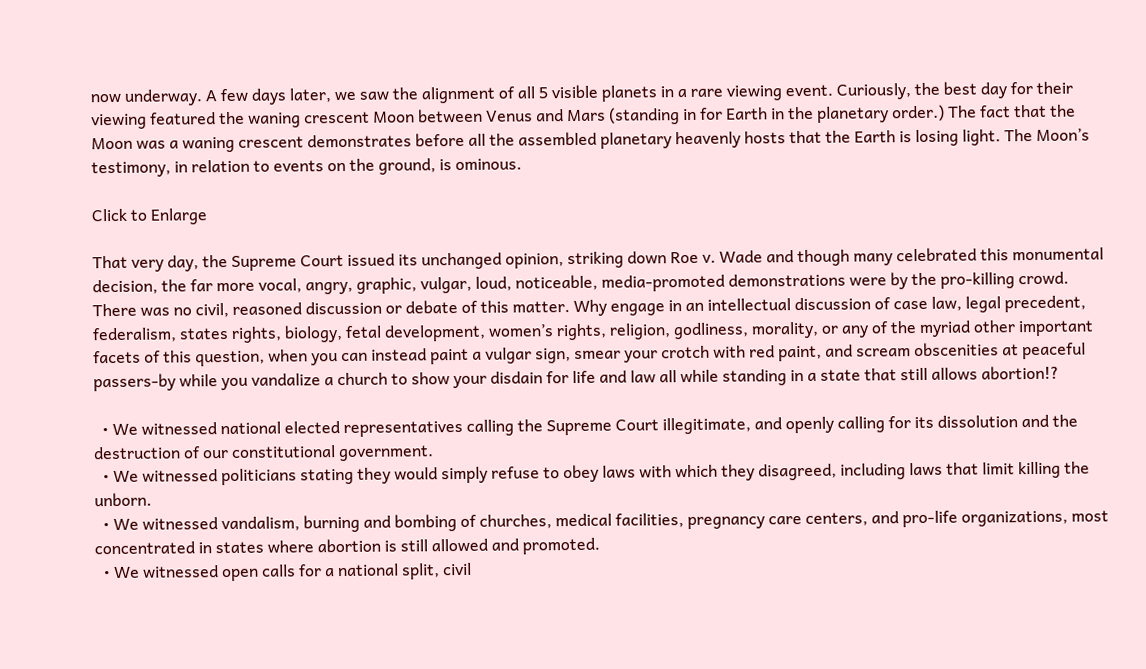now underway. A few days later, we saw the alignment of all 5 visible planets in a rare viewing event. Curiously, the best day for their viewing featured the waning crescent Moon between Venus and Mars (standing in for Earth in the planetary order.) The fact that the Moon was a waning crescent demonstrates before all the assembled planetary heavenly hosts that the Earth is losing light. The Moon’s testimony, in relation to events on the ground, is ominous.

Click to Enlarge

That very day, the Supreme Court issued its unchanged opinion, striking down Roe v. Wade and though many celebrated this monumental decision, the far more vocal, angry, graphic, vulgar, loud, noticeable, media-promoted demonstrations were by the pro-killing crowd. There was no civil, reasoned discussion or debate of this matter. Why engage in an intellectual discussion of case law, legal precedent, federalism, states rights, biology, fetal development, women’s rights, religion, godliness, morality, or any of the myriad other important facets of this question, when you can instead paint a vulgar sign, smear your crotch with red paint, and scream obscenities at peaceful passers-by while you vandalize a church to show your disdain for life and law all while standing in a state that still allows abortion!?

  • We witnessed national elected representatives calling the Supreme Court illegitimate, and openly calling for its dissolution and the destruction of our constitutional government.
  • We witnessed politicians stating they would simply refuse to obey laws with which they disagreed, including laws that limit killing the unborn.
  • We witnessed vandalism, burning and bombing of churches, medical facilities, pregnancy care centers, and pro-life organizations, most concentrated in states where abortion is still allowed and promoted.
  • We witnessed open calls for a national split, civil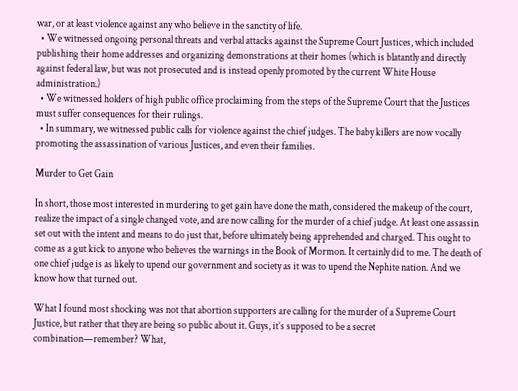war, or at least violence against any who believe in the sanctity of life.
  • We witnessed ongoing personal threats and verbal attacks against the Supreme Court Justices, which included publishing their home addresses and organizing demonstrations at their homes (which is blatantly and directly against federal law, but was not prosecuted and is instead openly promoted by the current White House administration.)
  • We witnessed holders of high public office proclaiming from the steps of the Supreme Court that the Justices must suffer consequences for their rulings.
  • In summary, we witnessed public calls for violence against the chief judges. The baby killers are now vocally promoting the assassination of various Justices, and even their families.

Murder to Get Gain

In short, those most interested in murdering to get gain have done the math, considered the makeup of the court, realize the impact of a single changed vote, and are now calling for the murder of a chief judge. At least one assassin set out with the intent and means to do just that, before ultimately being apprehended and charged. This ought to come as a gut kick to anyone who believes the warnings in the Book of Mormon. It certainly did to me. The death of one chief judge is as likely to upend our government and society as it was to upend the Nephite nation. And we know how that turned out.

What I found most shocking was not that abortion supporters are calling for the murder of a Supreme Court Justice, but rather that they are being so public about it. Guys, it’s supposed to be a secret combination—remember? What,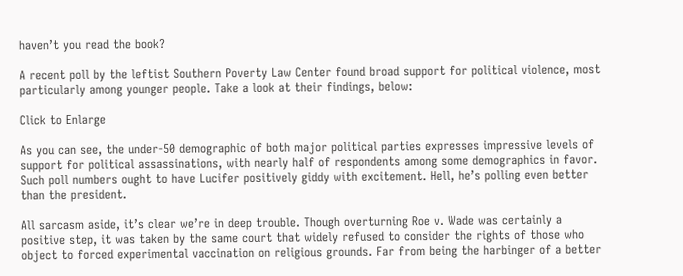haven’t you read the book?

A recent poll by the leftist Southern Poverty Law Center found broad support for political violence, most particularly among younger people. Take a look at their findings, below:

Click to Enlarge

As you can see, the under-50 demographic of both major political parties expresses impressive levels of support for political assassinations, with nearly half of respondents among some demographics in favor. Such poll numbers ought to have Lucifer positively giddy with excitement. Hell, he’s polling even better than the president.

All sarcasm aside, it’s clear we’re in deep trouble. Though overturning Roe v. Wade was certainly a positive step, it was taken by the same court that widely refused to consider the rights of those who object to forced experimental vaccination on religious grounds. Far from being the harbinger of a better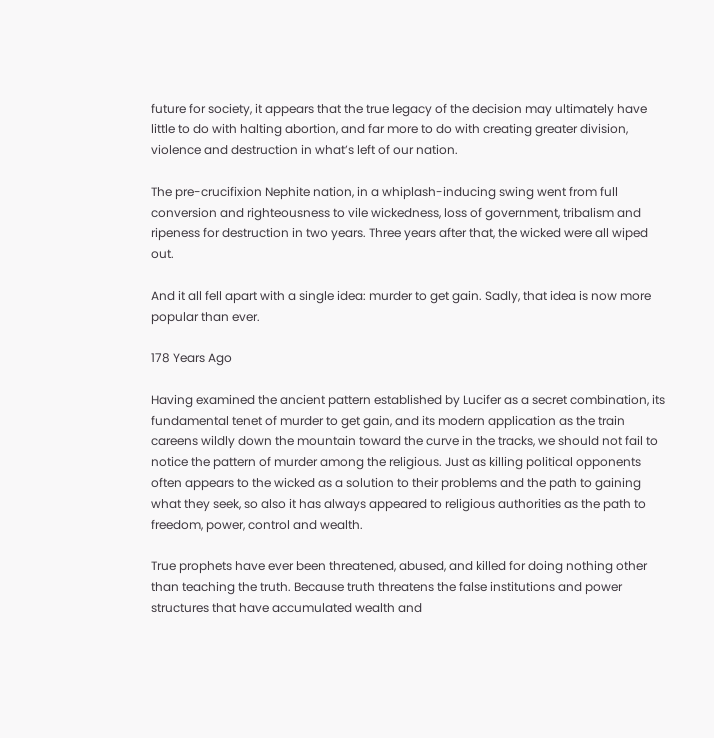future for society, it appears that the true legacy of the decision may ultimately have little to do with halting abortion, and far more to do with creating greater division, violence and destruction in what’s left of our nation.

The pre-crucifixion Nephite nation, in a whiplash-inducing swing went from full conversion and righteousness to vile wickedness, loss of government, tribalism and ripeness for destruction in two years. Three years after that, the wicked were all wiped out.

And it all fell apart with a single idea: murder to get gain. Sadly, that idea is now more popular than ever.

178 Years Ago

Having examined the ancient pattern established by Lucifer as a secret combination, its fundamental tenet of murder to get gain, and its modern application as the train careens wildly down the mountain toward the curve in the tracks, we should not fail to notice the pattern of murder among the religious. Just as killing political opponents often appears to the wicked as a solution to their problems and the path to gaining what they seek, so also it has always appeared to religious authorities as the path to freedom, power, control and wealth.

True prophets have ever been threatened, abused, and killed for doing nothing other than teaching the truth. Because truth threatens the false institutions and power structures that have accumulated wealth and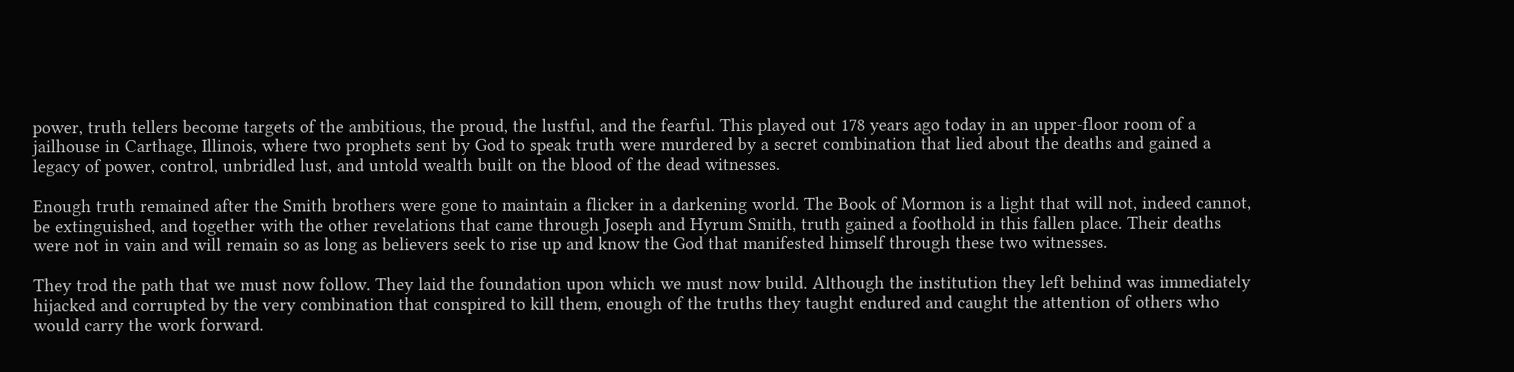power, truth tellers become targets of the ambitious, the proud, the lustful, and the fearful. This played out 178 years ago today in an upper-floor room of a jailhouse in Carthage, Illinois, where two prophets sent by God to speak truth were murdered by a secret combination that lied about the deaths and gained a legacy of power, control, unbridled lust, and untold wealth built on the blood of the dead witnesses.

Enough truth remained after the Smith brothers were gone to maintain a flicker in a darkening world. The Book of Mormon is a light that will not, indeed cannot, be extinguished, and together with the other revelations that came through Joseph and Hyrum Smith, truth gained a foothold in this fallen place. Their deaths were not in vain and will remain so as long as believers seek to rise up and know the God that manifested himself through these two witnesses.

They trod the path that we must now follow. They laid the foundation upon which we must now build. Although the institution they left behind was immediately hijacked and corrupted by the very combination that conspired to kill them, enough of the truths they taught endured and caught the attention of others who would carry the work forward.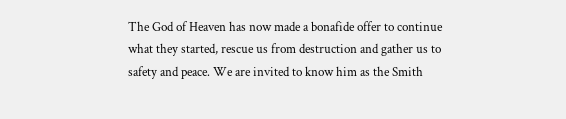The God of Heaven has now made a bonafide offer to continue what they started, rescue us from destruction and gather us to safety and peace. We are invited to know him as the Smith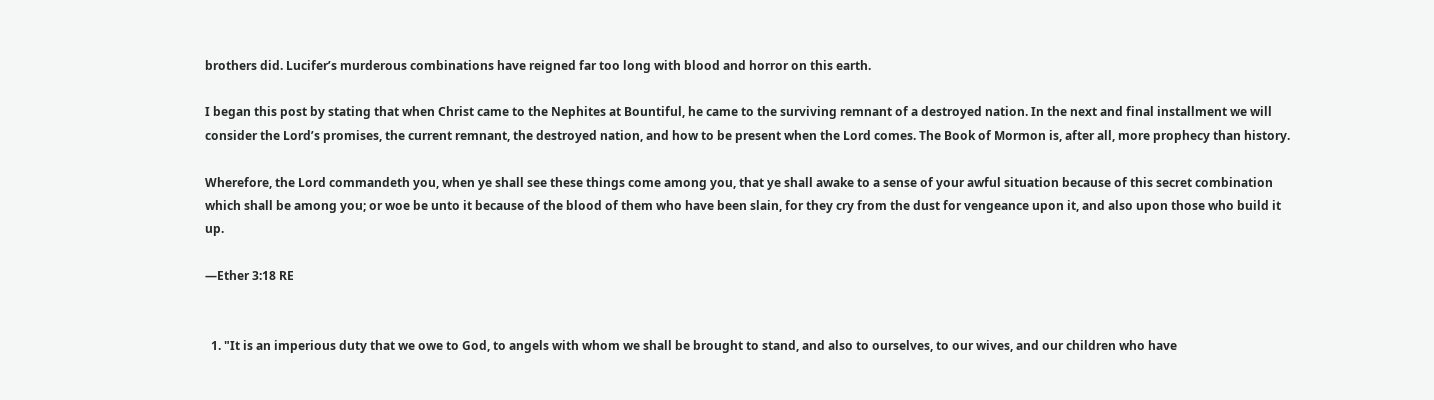brothers did. Lucifer’s murderous combinations have reigned far too long with blood and horror on this earth.

I began this post by stating that when Christ came to the Nephites at Bountiful, he came to the surviving remnant of a destroyed nation. In the next and final installment we will consider the Lord’s promises, the current remnant, the destroyed nation, and how to be present when the Lord comes. The Book of Mormon is, after all, more prophecy than history.

Wherefore, the Lord commandeth you, when ye shall see these things come among you, that ye shall awake to a sense of your awful situation because of this secret combination which shall be among you; or woe be unto it because of the blood of them who have been slain, for they cry from the dust for vengeance upon it, and also upon those who build it up.

—Ether 3:18 RE


  1. "It is an imperious duty that we owe to God, to angels with whom we shall be brought to stand, and also to ourselves, to our wives, and our children who have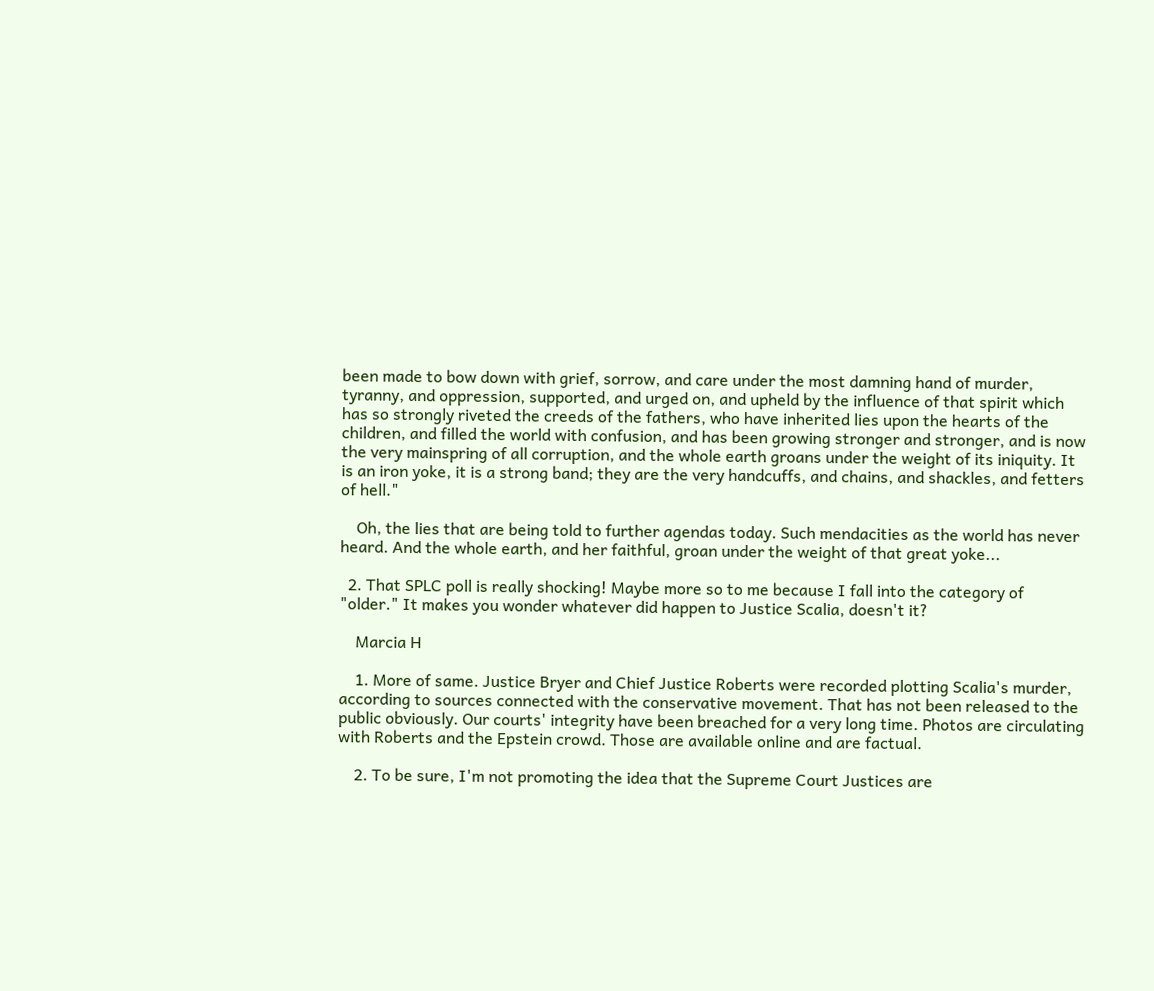been made to bow down with grief, sorrow, and care under the most damning hand of murder, tyranny, and oppression, supported, and urged on, and upheld by the influence of that spirit which has so strongly riveted the creeds of the fathers, who have inherited lies upon the hearts of the children, and filled the world with confusion, and has been growing stronger and stronger, and is now the very mainspring of all corruption, and the whole earth groans under the weight of its iniquity. It is an iron yoke, it is a strong band; they are the very handcuffs, and chains, and shackles, and fetters of hell."

    Oh, the lies that are being told to further agendas today. Such mendacities as the world has never heard. And the whole earth, and her faithful, groan under the weight of that great yoke...

  2. That SPLC poll is really shocking! Maybe more so to me because I fall into the category of "older." It makes you wonder whatever did happen to Justice Scalia, doesn't it?

    Marcia H

    1. More of same. Justice Bryer and Chief Justice Roberts were recorded plotting Scalia's murder, according to sources connected with the conservative movement. That has not been released to the public obviously. Our courts' integrity have been breached for a very long time. Photos are circulating with Roberts and the Epstein crowd. Those are available online and are factual.

    2. To be sure, I'm not promoting the idea that the Supreme Court Justices are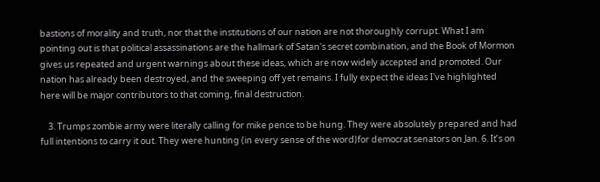bastions of morality and truth, nor that the institutions of our nation are not thoroughly corrupt. What I am pointing out is that political assassinations are the hallmark of Satan's secret combination, and the Book of Mormon gives us repeated and urgent warnings about these ideas, which are now widely accepted and promoted. Our nation has already been destroyed, and the sweeping off yet remains. I fully expect the ideas I've highlighted here will be major contributors to that coming, final destruction.

    3. Trumps zombie army were literally calling for mike pence to be hung. They were absolutely prepared and had full intentions to carry it out. They were hunting (in every sense of the word)for democrat senators on Jan. 6. It’s on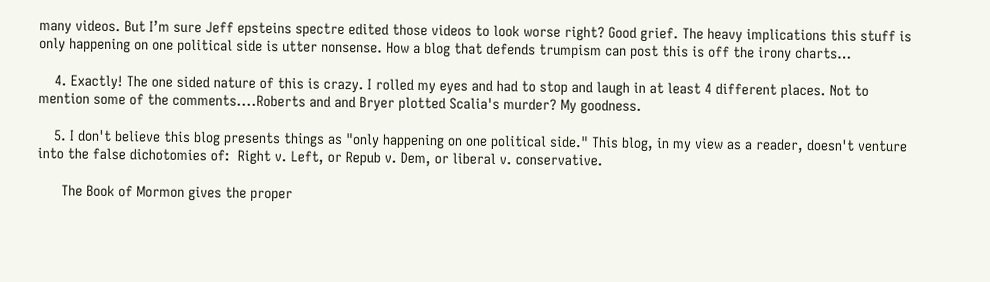many videos. But I’m sure Jeff epsteins spectre edited those videos to look worse right? Good grief. The heavy implications this stuff is only happening on one political side is utter nonsense. How a blog that defends trumpism can post this is off the irony charts…

    4. Exactly! The one sided nature of this is crazy. I rolled my eyes and had to stop and laugh in at least 4 different places. Not to mention some of the comments....Roberts and and Bryer plotted Scalia's murder? My goodness.

    5. I don't believe this blog presents things as "only happening on one political side." This blog, in my view as a reader, doesn't venture into the false dichotomies of:  Right v. Left, or Repub v. Dem, or liberal v. conservative.

      The Book of Mormon gives the proper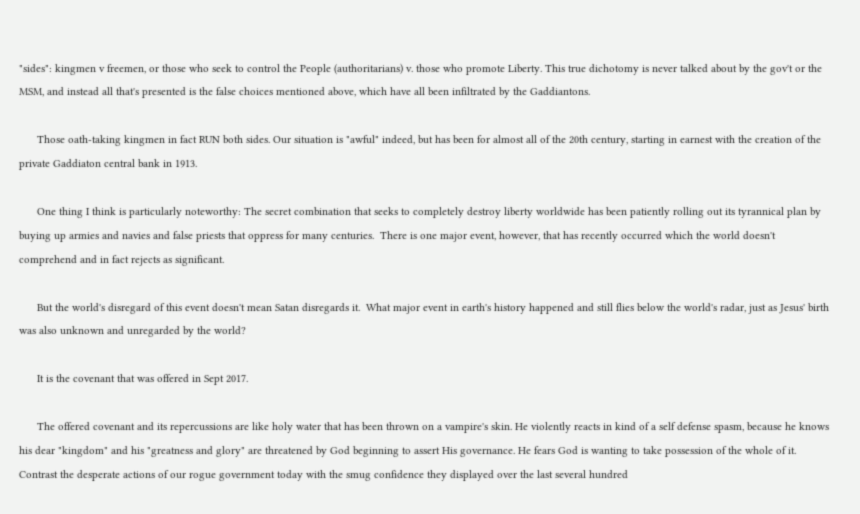"sides": kingmen v freemen, or those who seek to control the People (authoritarians) v. those who promote Liberty. This true dichotomy is never talked about by the gov't or the MSM, and instead all that's presented is the false choices mentioned above, which have all been infiltrated by the Gaddiantons.

      Those oath-taking kingmen in fact RUN both sides. Our situation is "awful" indeed, but has been for almost all of the 20th century, starting in earnest with the creation of the private Gaddiaton central bank in 1913.

      One thing I think is particularly noteworthy: The secret combination that seeks to completely destroy liberty worldwide has been patiently rolling out its tyrannical plan by buying up armies and navies and false priests that oppress for many centuries.  There is one major event, however, that has recently occurred which the world doesn't comprehend and in fact rejects as significant.

      But the world's disregard of this event doesn't mean Satan disregards it.  What major event in earth's history happened and still flies below the world's radar, just as Jesus' birth was also unknown and unregarded by the world?

      It is the covenant that was offered in Sept 2017.

      The offered covenant and its repercussions are like holy water that has been thrown on a vampire's skin. He violently reacts in kind of a self defense spasm, because he knows his dear "kingdom" and his "greatness and glory" are threatened by God beginning to assert His governance. He fears God is wanting to take possession of the whole of it. Contrast the desperate actions of our rogue government today with the smug confidence they displayed over the last several hundred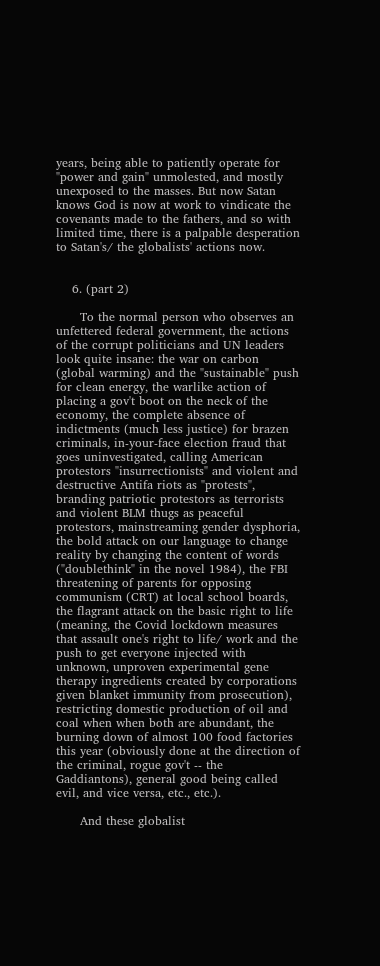years, being able to patiently operate for "power and gain" unmolested, and mostly unexposed to the masses. But now Satan knows God is now at work to vindicate the covenants made to the fathers, and so with limited time, there is a palpable desperation to Satan's/ the globalists' actions now.


    6. (part 2)

      To the normal person who observes an unfettered federal government, the actions of the corrupt politicians and UN leaders look quite insane: the war on carbon (global warming) and the "sustainable" push for clean energy, the warlike action of placing a gov't boot on the neck of the economy, the complete absence of indictments (much less justice) for brazen criminals, in-your-face election fraud that goes uninvestigated, calling American protestors "insurrectionists" and violent and destructive Antifa riots as "protests", branding patriotic protestors as terrorists and violent BLM thugs as peaceful protestors, mainstreaming gender dysphoria, the bold attack on our language to change reality by changing the content of words ("doublethink" in the novel 1984), the FBI threatening of parents for opposing communism (CRT) at local school boards, the flagrant attack on the basic right to life (meaning, the Covid lockdown measures that assault one's right to life/ work and the push to get everyone injected with unknown, unproven experimental gene therapy ingredients created by corporations given blanket immunity from prosecution), restricting domestic production of oil and coal when when both are abundant, the burning down of almost 100 food factories this year (obviously done at the direction of the criminal, rogue gov't -- the Gaddiantons), general good being called evil, and vice versa, etc., etc.).

      And these globalist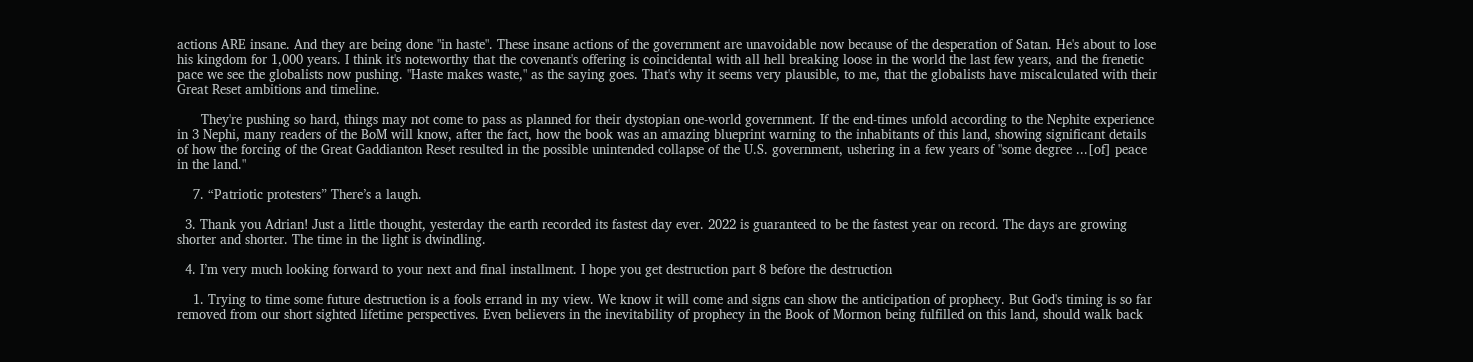actions ARE insane. And they are being done "in haste". These insane actions of the government are unavoidable now because of the desperation of Satan. He's about to lose his kingdom for 1,000 years. I think it's noteworthy that the covenant's offering is coincidental with all hell breaking loose in the world the last few years, and the frenetic pace we see the globalists now pushing. "Haste makes waste," as the saying goes. That's why it seems very plausible, to me, that the globalists have miscalculated with their Great Reset ambitions and timeline.

      They're pushing so hard, things may not come to pass as planned for their dystopian one-world government. If the end-times unfold according to the Nephite experience in 3 Nephi, many readers of the BoM will know, after the fact, how the book was an amazing blueprint warning to the inhabitants of this land, showing significant details of how the forcing of the Great Gaddianton Reset resulted in the possible unintended collapse of the U.S. government, ushering in a few years of "some degree ...[of] peace in the land."

    7. “Patriotic protesters” There’s a laugh.

  3. Thank you Adrian! Just a little thought, yesterday the earth recorded its fastest day ever. 2022 is guaranteed to be the fastest year on record. The days are growing shorter and shorter. The time in the light is dwindling.

  4. I’m very much looking forward to your next and final installment. I hope you get destruction part 8 before the destruction

    1. Trying to time some future destruction is a fools errand in my view. We know it will come and signs can show the anticipation of prophecy. But God's timing is so far removed from our short sighted lifetime perspectives. Even believers in the inevitability of prophecy in the Book of Mormon being fulfilled on this land, should walk back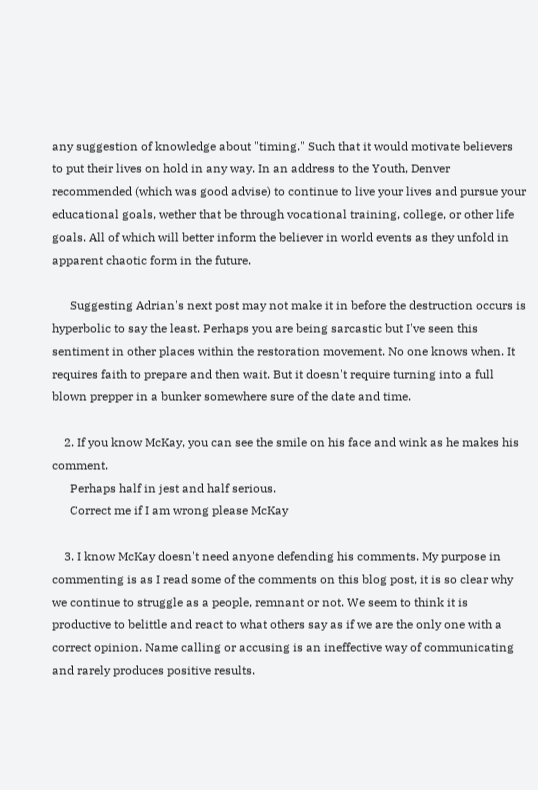any suggestion of knowledge about "timing." Such that it would motivate believers to put their lives on hold in any way. In an address to the Youth, Denver recommended (which was good advise) to continue to live your lives and pursue your educational goals, wether that be through vocational training, college, or other life goals. All of which will better inform the believer in world events as they unfold in apparent chaotic form in the future.

      Suggesting Adrian's next post may not make it in before the destruction occurs is hyperbolic to say the least. Perhaps you are being sarcastic but I've seen this sentiment in other places within the restoration movement. No one knows when. It requires faith to prepare and then wait. But it doesn't require turning into a full blown prepper in a bunker somewhere sure of the date and time.

    2. If you know McKay, you can see the smile on his face and wink as he makes his comment.
      Perhaps half in jest and half serious.
      Correct me if I am wrong please McKay

    3. I know McKay doesn't need anyone defending his comments. My purpose in commenting is as I read some of the comments on this blog post, it is so clear why we continue to struggle as a people, remnant or not. We seem to think it is productive to belittle and react to what others say as if we are the only one with a correct opinion. Name calling or accusing is an ineffective way of communicating and rarely produces positive results.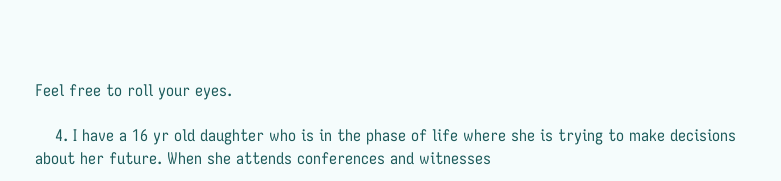Feel free to roll your eyes.

    4. I have a 16 yr old daughter who is in the phase of life where she is trying to make decisions about her future. When she attends conferences and witnesses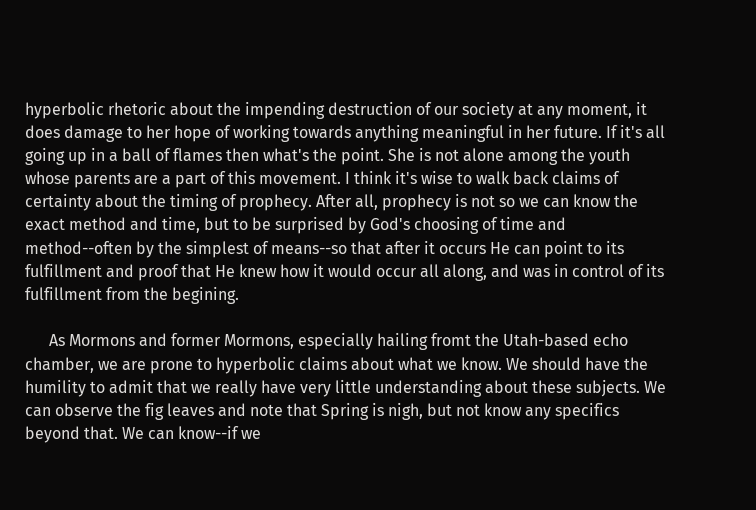hyperbolic rhetoric about the impending destruction of our society at any moment, it does damage to her hope of working towards anything meaningful in her future. If it's all going up in a ball of flames then what's the point. She is not alone among the youth whose parents are a part of this movement. I think it's wise to walk back claims of certainty about the timing of prophecy. After all, prophecy is not so we can know the exact method and time, but to be surprised by God's choosing of time and method--often by the simplest of means--so that after it occurs He can point to its fulfillment and proof that He knew how it would occur all along, and was in control of its fulfillment from the begining.

      As Mormons and former Mormons, especially hailing fromt the Utah-based echo chamber, we are prone to hyperbolic claims about what we know. We should have the humility to admit that we really have very little understanding about these subjects. We can observe the fig leaves and note that Spring is nigh, but not know any specifics beyond that. We can know--if we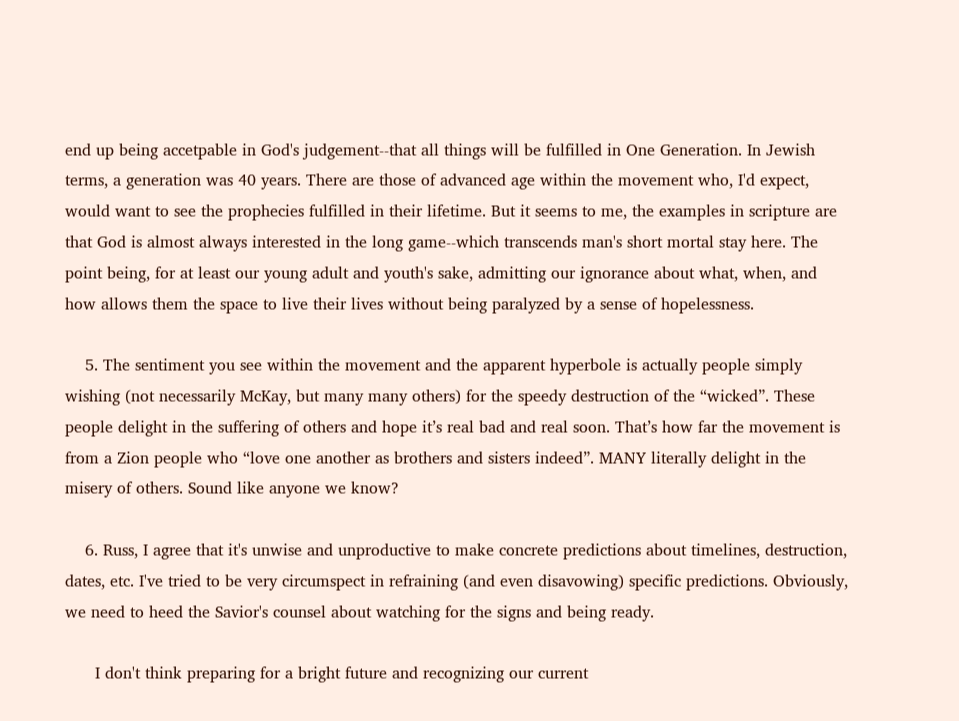end up being accetpable in God's judgement--that all things will be fulfilled in One Generation. In Jewish terms, a generation was 40 years. There are those of advanced age within the movement who, I'd expect, would want to see the prophecies fulfilled in their lifetime. But it seems to me, the examples in scripture are that God is almost always interested in the long game--which transcends man's short mortal stay here. The point being, for at least our young adult and youth's sake, admitting our ignorance about what, when, and how allows them the space to live their lives without being paralyzed by a sense of hopelessness.

    5. The sentiment you see within the movement and the apparent hyperbole is actually people simply wishing (not necessarily McKay, but many many others) for the speedy destruction of the “wicked”. These people delight in the suffering of others and hope it’s real bad and real soon. That’s how far the movement is from a Zion people who “love one another as brothers and sisters indeed”. MANY literally delight in the misery of others. Sound like anyone we know?

    6. Russ, I agree that it's unwise and unproductive to make concrete predictions about timelines, destruction, dates, etc. I've tried to be very circumspect in refraining (and even disavowing) specific predictions. Obviously, we need to heed the Savior's counsel about watching for the signs and being ready.

      I don't think preparing for a bright future and recognizing our current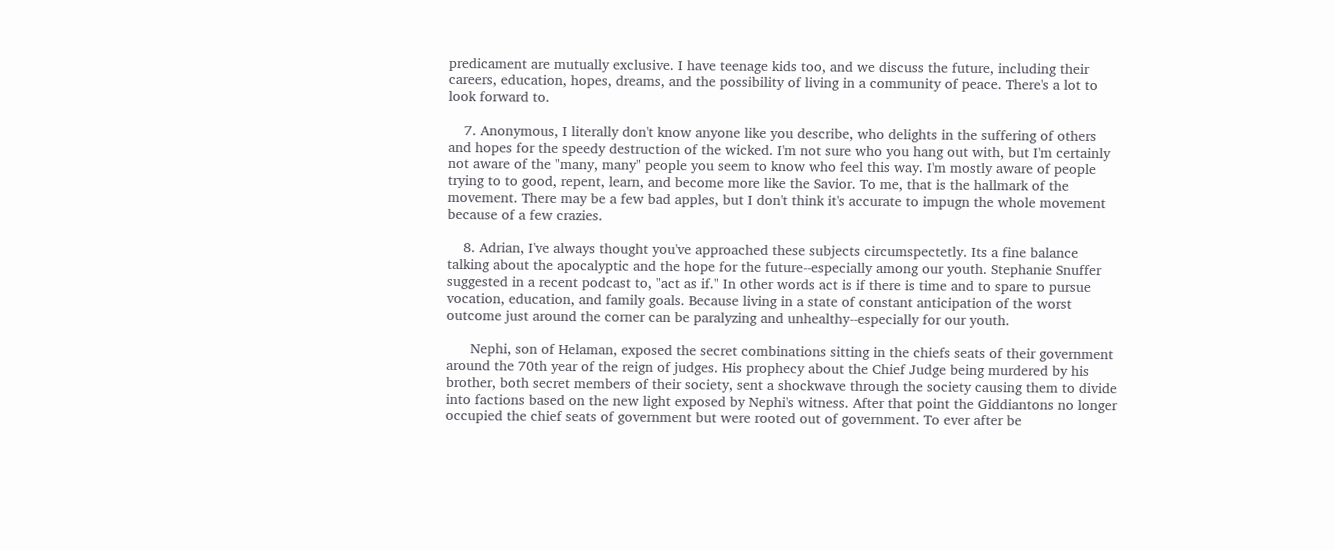predicament are mutually exclusive. I have teenage kids too, and we discuss the future, including their careers, education, hopes, dreams, and the possibility of living in a community of peace. There's a lot to look forward to.

    7. Anonymous, I literally don't know anyone like you describe, who delights in the suffering of others and hopes for the speedy destruction of the wicked. I'm not sure who you hang out with, but I'm certainly not aware of the "many, many" people you seem to know who feel this way. I'm mostly aware of people trying to to good, repent, learn, and become more like the Savior. To me, that is the hallmark of the movement. There may be a few bad apples, but I don't think it's accurate to impugn the whole movement because of a few crazies.

    8. Adrian, I've always thought you've approached these subjects circumspectetly. Its a fine balance talking about the apocalyptic and the hope for the future--especially among our youth. Stephanie Snuffer suggested in a recent podcast to, "act as if." In other words act is if there is time and to spare to pursue vocation, education, and family goals. Because living in a state of constant anticipation of the worst outcome just around the corner can be paralyzing and unhealthy--especially for our youth.

      Nephi, son of Helaman, exposed the secret combinations sitting in the chiefs seats of their government around the 70th year of the reign of judges. His prophecy about the Chief Judge being murdered by his brother, both secret members of their society, sent a shockwave through the society causing them to divide into factions based on the new light exposed by Nephi's witness. After that point the Giddiantons no longer occupied the chief seats of government but were rooted out of government. To ever after be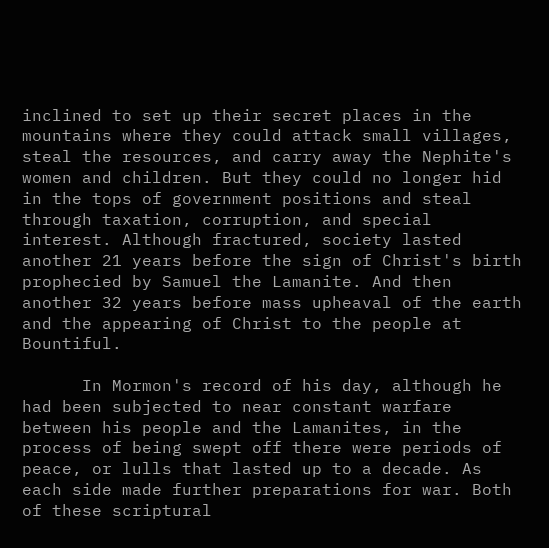inclined to set up their secret places in the mountains where they could attack small villages, steal the resources, and carry away the Nephite's women and children. But they could no longer hid in the tops of government positions and steal through taxation, corruption, and special interest. Although fractured, society lasted another 21 years before the sign of Christ's birth prophecied by Samuel the Lamanite. And then another 32 years before mass upheaval of the earth and the appearing of Christ to the people at Bountiful.

      In Mormon's record of his day, although he had been subjected to near constant warfare between his people and the Lamanites, in the process of being swept off there were periods of peace, or lulls that lasted up to a decade. As each side made further preparations for war. Both of these scriptural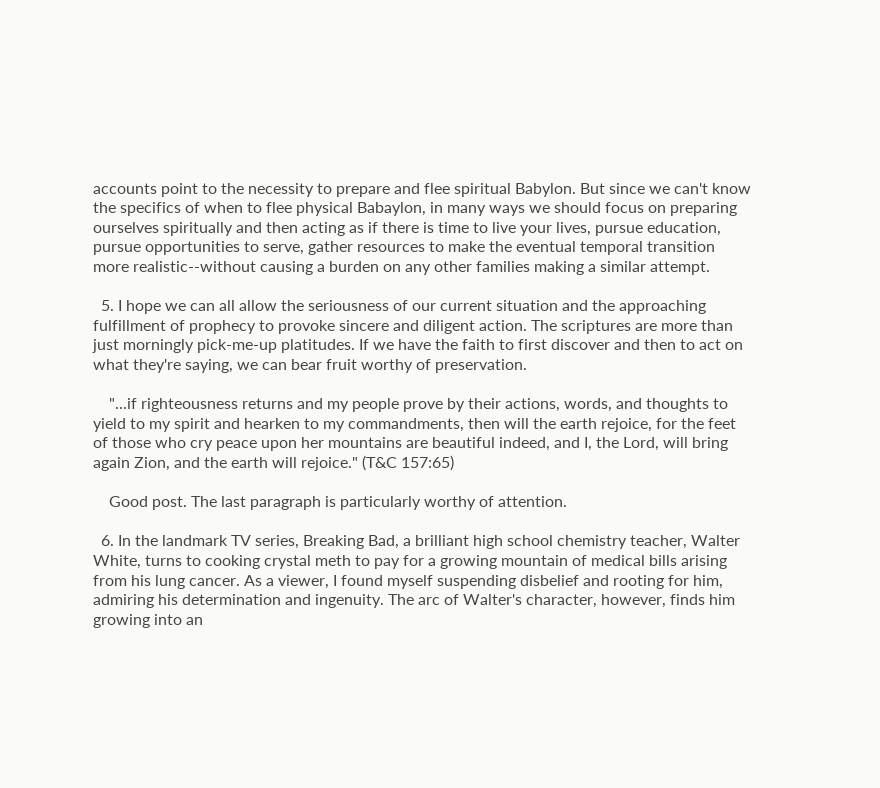accounts point to the necessity to prepare and flee spiritual Babylon. But since we can't know the specifics of when to flee physical Babaylon, in many ways we should focus on preparing ourselves spiritually and then acting as if there is time to live your lives, pursue education, pursue opportunities to serve, gather resources to make the eventual temporal transition more realistic--without causing a burden on any other families making a similar attempt.

  5. I hope we can all allow the seriousness of our current situation and the approaching fulfillment of prophecy to provoke sincere and diligent action. The scriptures are more than just morningly pick-me-up platitudes. If we have the faith to first discover and then to act on what they're saying, we can bear fruit worthy of preservation.

    "...if righteousness returns and my people prove by their actions, words, and thoughts to yield to my spirit and hearken to my commandments, then will the earth rejoice, for the feet of those who cry peace upon her mountains are beautiful indeed, and I, the Lord, will bring again Zion, and the earth will rejoice." (T&C 157:65)

    Good post. The last paragraph is particularly worthy of attention.

  6. In the landmark TV series, Breaking Bad, a brilliant high school chemistry teacher, Walter White, turns to cooking crystal meth to pay for a growing mountain of medical bills arising from his lung cancer. As a viewer, I found myself suspending disbelief and rooting for him, admiring his determination and ingenuity. The arc of Walter's character, however, finds him growing into an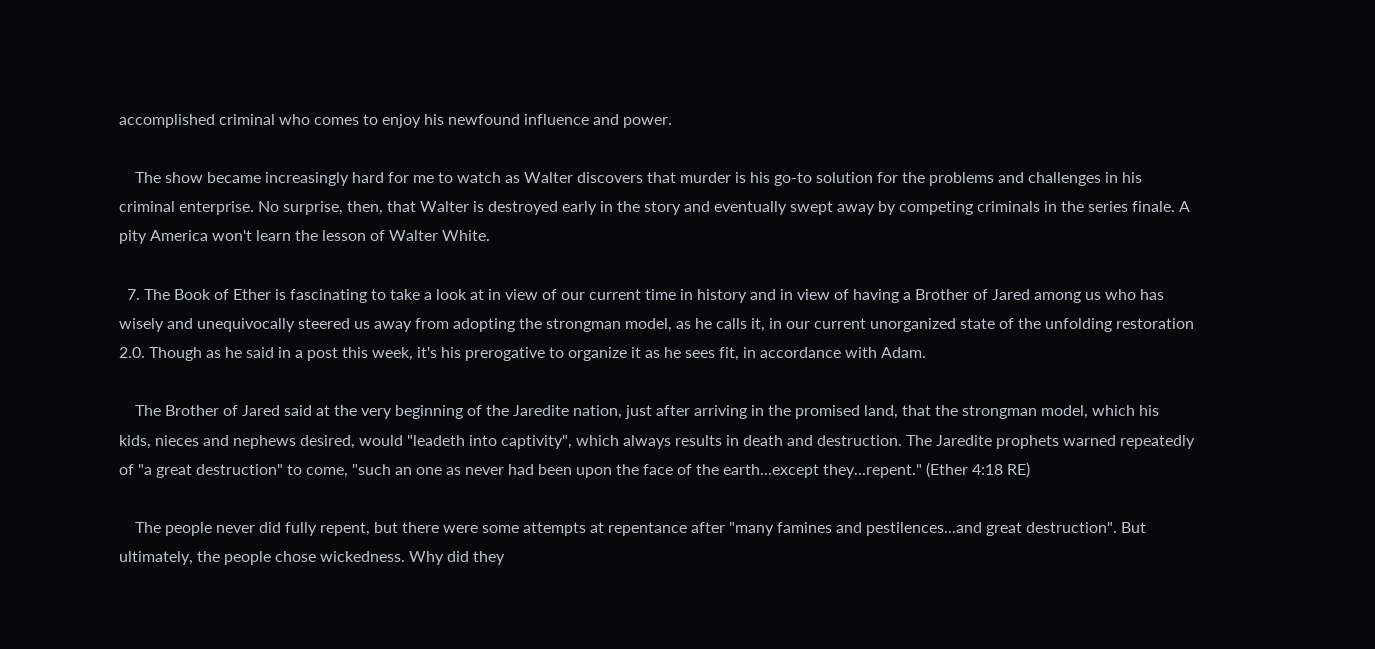accomplished criminal who comes to enjoy his newfound influence and power.

    The show became increasingly hard for me to watch as Walter discovers that murder is his go-to solution for the problems and challenges in his criminal enterprise. No surprise, then, that Walter is destroyed early in the story and eventually swept away by competing criminals in the series finale. A pity America won't learn the lesson of Walter White.

  7. The Book of Ether is fascinating to take a look at in view of our current time in history and in view of having a Brother of Jared among us who has wisely and unequivocally steered us away from adopting the strongman model, as he calls it, in our current unorganized state of the unfolding restoration 2.0. Though as he said in a post this week, it's his prerogative to organize it as he sees fit, in accordance with Adam.

    The Brother of Jared said at the very beginning of the Jaredite nation, just after arriving in the promised land, that the strongman model, which his kids, nieces and nephews desired, would "leadeth into captivity", which always results in death and destruction. The Jaredite prophets warned repeatedly of "a great destruction" to come, "such an one as never had been upon the face of the earth...except they...repent." (Ether 4:18 RE)

    The people never did fully repent, but there were some attempts at repentance after "many famines and pestilences...and great destruction". But ultimately, the people chose wickedness. Why did they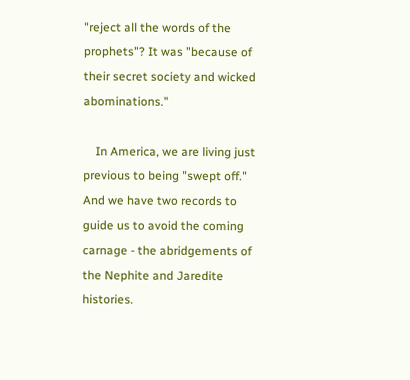"reject all the words of the prophets"? It was "because of their secret society and wicked abominations."

    In America, we are living just previous to being "swept off." And we have two records to guide us to avoid the coming carnage - the abridgements of the Nephite and Jaredite histories.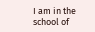I am in the school of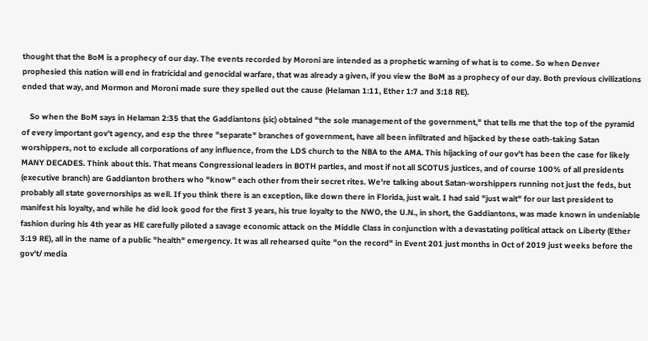thought that the BoM is a prophecy of our day. The events recorded by Moroni are intended as a prophetic warning of what is to come. So when Denver prophesied this nation will end in fratricidal and genocidal warfare, that was already a given, if you view the BoM as a prophecy of our day. Both previous civilizations ended that way, and Mormon and Moroni made sure they spelled out the cause (Helaman 1:11, Ether 1:7 and 3:18 RE).

    So when the BoM says in Helaman 2:35 that the Gaddiantons (sic) obtained "the sole management of the government," that tells me that the top of the pyramid of every important gov't agency, and esp the three "separate" branches of government, have all been infiltrated and hijacked by these oath-taking Satan worshippers, not to exclude all corporations of any influence, from the LDS church to the NBA to the AMA. This hijacking of our gov't has been the case for likely MANY DECADES. Think about this. That means Congressional leaders in BOTH parties, and most if not all SCOTUS justices, and of course 100% of all presidents (executive branch) are Gaddianton brothers who "know" each other from their secret rites. We're talking about Satan-worshippers running not just the feds, but probably all state governorships as well. If you think there is an exception, like down there in Florida, just wait. I had said "just wait" for our last president to manifest his loyalty, and while he did look good for the first 3 years, his true loyalty to the NWO, the U.N., in short, the Gaddiantons, was made known in undeniable fashion during his 4th year as HE carefully piloted a savage economic attack on the Middle Class in conjunction with a devastating political attack on Liberty (Ether 3:19 RE), all in the name of a public "health" emergency. It was all rehearsed quite "on the record" in Event 201 just months in Oct of 2019 just weeks before the gov't/ media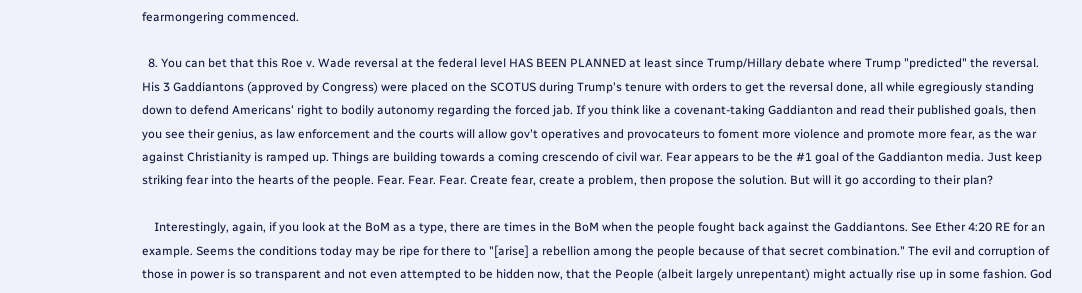fearmongering commenced.

  8. You can bet that this Roe v. Wade reversal at the federal level HAS BEEN PLANNED at least since Trump/Hillary debate where Trump "predicted" the reversal. His 3 Gaddiantons (approved by Congress) were placed on the SCOTUS during Trump's tenure with orders to get the reversal done, all while egregiously standing down to defend Americans' right to bodily autonomy regarding the forced jab. If you think like a covenant-taking Gaddianton and read their published goals, then you see their genius, as law enforcement and the courts will allow gov't operatives and provocateurs to foment more violence and promote more fear, as the war against Christianity is ramped up. Things are building towards a coming crescendo of civil war. Fear appears to be the #1 goal of the Gaddianton media. Just keep striking fear into the hearts of the people. Fear. Fear. Fear. Create fear, create a problem, then propose the solution. But will it go according to their plan?

    Interestingly, again, if you look at the BoM as a type, there are times in the BoM when the people fought back against the Gaddiantons. See Ether 4:20 RE for an example. Seems the conditions today may be ripe for there to "[arise] a rebellion among the people because of that secret combination." The evil and corruption of those in power is so transparent and not even attempted to be hidden now, that the People (albeit largely unrepentant) might actually rise up in some fashion. God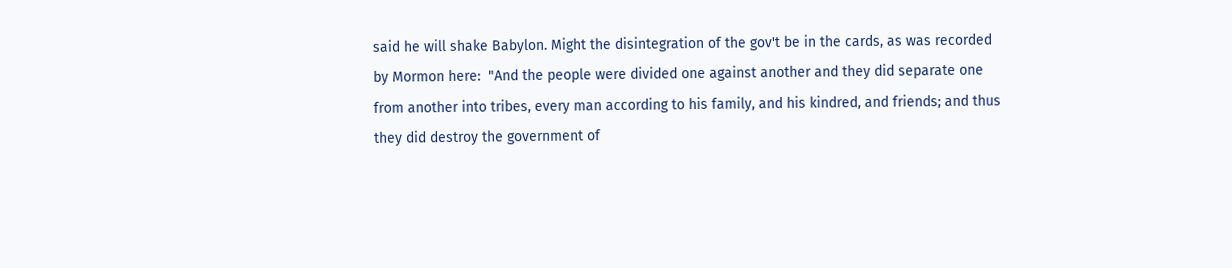said he will shake Babylon. Might the disintegration of the gov't be in the cards, as was recorded by Mormon here:  "And the people were divided one against another and they did separate one from another into tribes, every man according to his family, and his kindred, and friends; and thus they did destroy the government of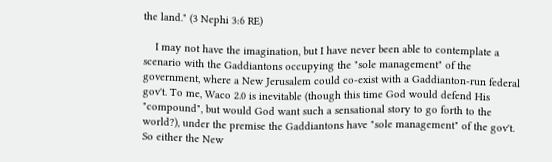the land." (3 Nephi 3:6 RE)

    I may not have the imagination, but I have never been able to contemplate a scenario with the Gaddiantons occupying the "sole management" of the government, where a New Jerusalem could co-exist with a Gaddianton-run federal gov't. To me, Waco 2.0 is inevitable (though this time God would defend His "compound", but would God want such a sensational story to go forth to the world?), under the premise the Gaddiantons have "sole management" of the gov't. So either the New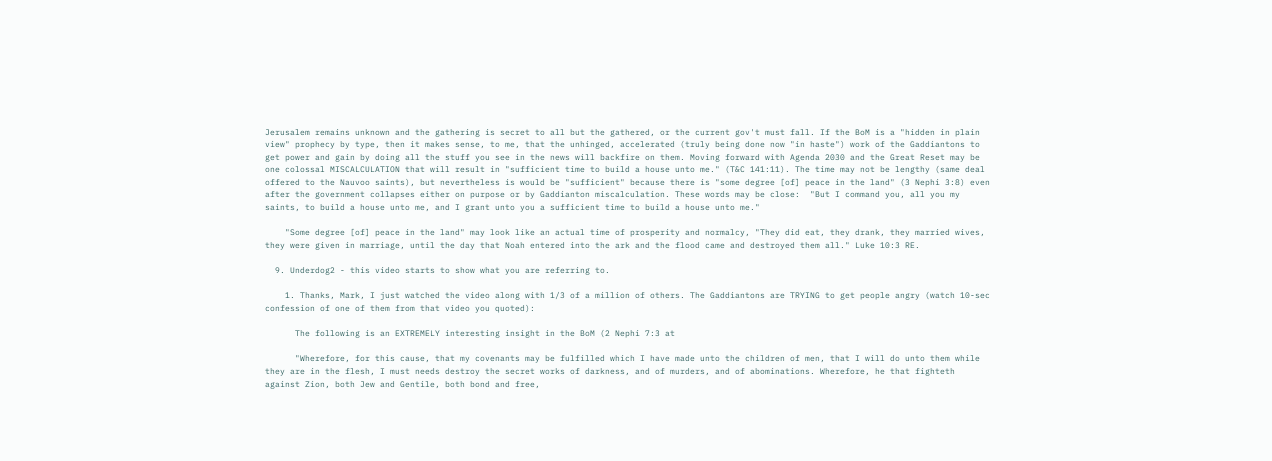Jerusalem remains unknown and the gathering is secret to all but the gathered, or the current gov't must fall. If the BoM is a "hidden in plain view" prophecy by type, then it makes sense, to me, that the unhinged, accelerated (truly being done now "in haste") work of the Gaddiantons to get power and gain by doing all the stuff you see in the news will backfire on them. Moving forward with Agenda 2030 and the Great Reset may be one colossal MISCALCULATION that will result in "sufficient time to build a house unto me." (T&C 141:11). The time may not be lengthy (same deal offered to the Nauvoo saints), but nevertheless is would be "sufficient" because there is "some degree [of] peace in the land" (3 Nephi 3:8) even after the government collapses either on purpose or by Gaddianton miscalculation. These words may be close:  "But I command you, all you my saints, to build a house unto me, and I grant unto you a sufficient time to build a house unto me."

    "Some degree [of] peace in the land" may look like an actual time of prosperity and normalcy, "They did eat, they drank, they married wives, they were given in marriage, until the day that Noah entered into the ark and the flood came and destroyed them all." Luke 10:3 RE.

  9. Underdog2 - this video starts to show what you are referring to.

    1. Thanks, Mark, I just watched the video along with 1/3 of a million of others. The Gaddiantons are TRYING to get people angry (watch 10-sec confession of one of them from that video you quoted):

      The following is an EXTREMELY interesting insight in the BoM (2 Nephi 7:3 at

      "Wherefore, for this cause, that my covenants may be fulfilled which I have made unto the children of men, that I will do unto them while they are in the flesh, I must needs destroy the secret works of darkness, and of murders, and of abominations. Wherefore, he that fighteth against Zion, both Jew and Gentile, both bond and free,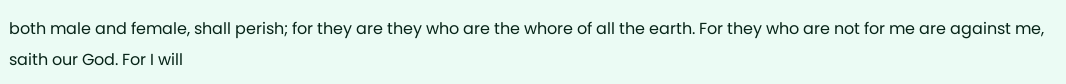both male and female, shall perish; for they are they who are the whore of all the earth. For they who are not for me are against me, saith our God. For I will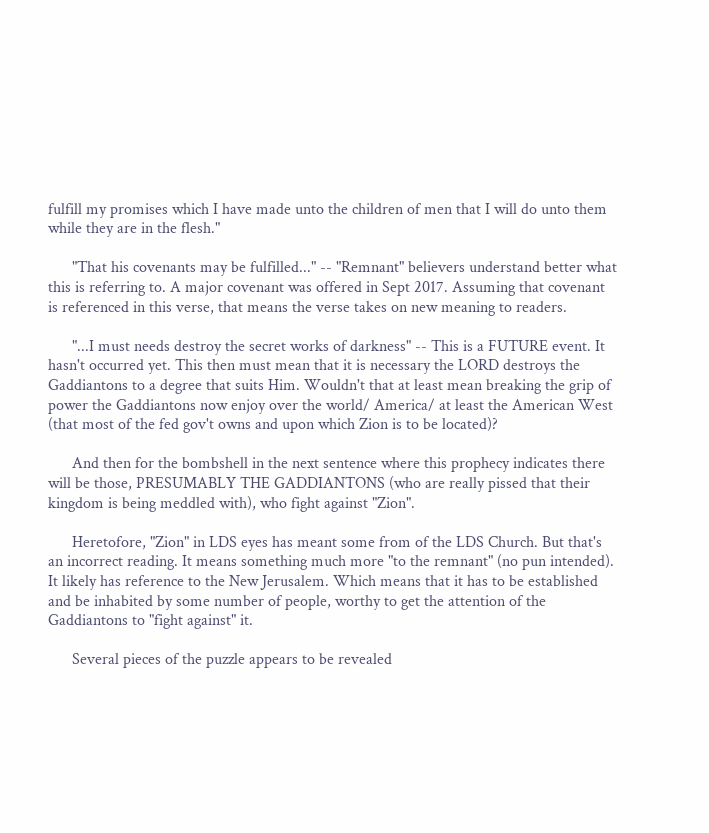fulfill my promises which I have made unto the children of men that I will do unto them while they are in the flesh."

      "That his covenants may be fulfilled..." -- "Remnant" believers understand better what this is referring to. A major covenant was offered in Sept 2017. Assuming that covenant is referenced in this verse, that means the verse takes on new meaning to readers.

      "...I must needs destroy the secret works of darkness" -- This is a FUTURE event. It hasn't occurred yet. This then must mean that it is necessary the LORD destroys the Gaddiantons to a degree that suits Him. Wouldn't that at least mean breaking the grip of power the Gaddiantons now enjoy over the world/ America/ at least the American West (that most of the fed gov't owns and upon which Zion is to be located)?

      And then for the bombshell in the next sentence where this prophecy indicates there will be those, PRESUMABLY THE GADDIANTONS (who are really pissed that their kingdom is being meddled with), who fight against "Zion".

      Heretofore, "Zion" in LDS eyes has meant some from of the LDS Church. But that's an incorrect reading. It means something much more "to the remnant" (no pun intended). It likely has reference to the New Jerusalem. Which means that it has to be established and be inhabited by some number of people, worthy to get the attention of the Gaddiantons to "fight against" it.

      Several pieces of the puzzle appears to be revealed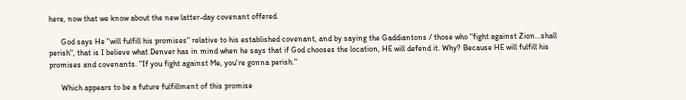here, now that we know about the new latter-day covenant offered.

      God says He "will fulfill his promises" relative to his established covenant, and by saying the Gaddiantons / those who "fight against Zion...shall perish", that is I believe what Denver has in mind when he says that if God chooses the location, HE will defend it. Why? Because HE will fulfill his promises and covenants. "If you fight against Me, you're gonna perish."

      Which appears to be a future fulfillment of this promise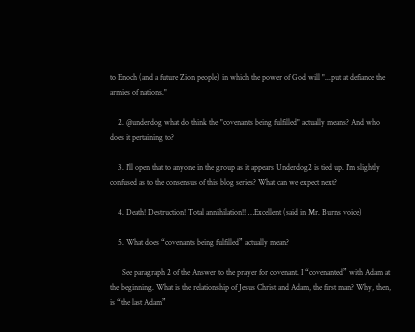to Enoch (and a future Zion people) in which the power of God will "...put at defiance the armies of nations."

    2. @underdog what do think the "covenants being fulfilled" actually means? And who does it pertaining to?

    3. I'll open that to anyone in the group as it appears Underdog2 is tied up. I'm slightly confused as to the consensus of this blog series? What can we expect next?

    4. Death! Destruction! Total annihilation!! …Excellent (said in Mr. Burns voice)

    5. What does “covenants being fulfilled” actually mean?

      See paragraph 2 of the Answer to the prayer for covenant. I “covenanted” with Adam at the beginning. What is the relationship of Jesus Christ and Adam, the first man? Why, then, is “the last Adam”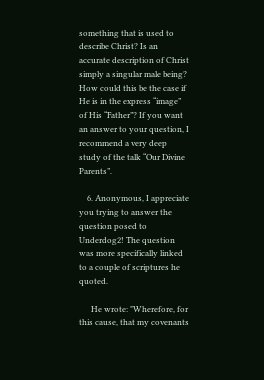something that is used to describe Christ? Is an accurate description of Christ simply a singular male being? How could this be the case if He is in the express “image” of His “Father”? If you want an answer to your question, I recommend a very deep study of the talk “Our Divine Parents”.

    6. Anonymous, I appreciate you trying to answer the question posed to Underdog2! The question was more specifically linked to a couple of scriptures he quoted.

      He wrote: "Wherefore, for this cause, that my covenants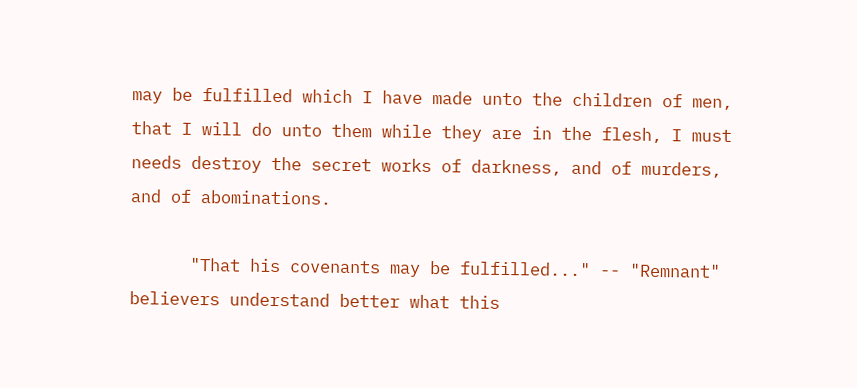may be fulfilled which I have made unto the children of men, that I will do unto them while they are in the flesh, I must needs destroy the secret works of darkness, and of murders, and of abominations.

      "That his covenants may be fulfilled..." -- "Remnant" believers understand better what this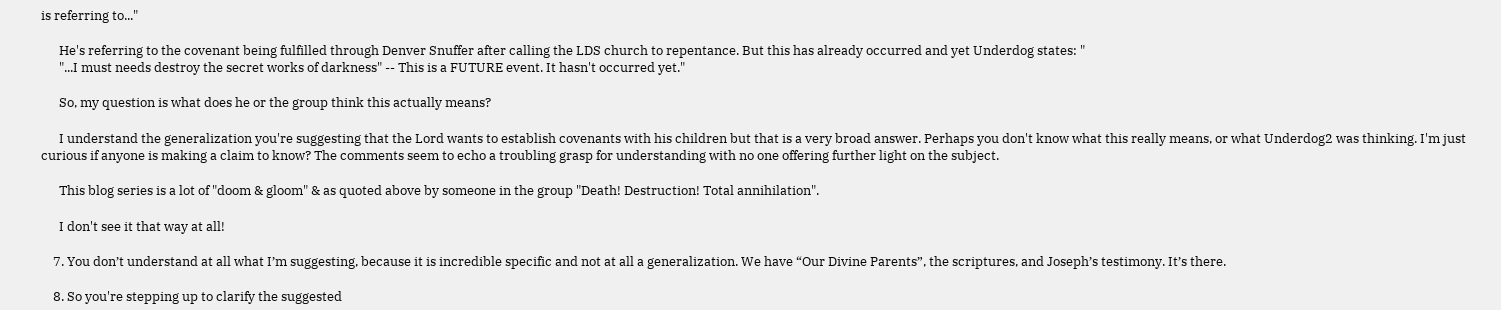is referring to..."

      He's referring to the covenant being fulfilled through Denver Snuffer after calling the LDS church to repentance. But this has already occurred and yet Underdog states: "
      "...I must needs destroy the secret works of darkness" -- This is a FUTURE event. It hasn't occurred yet."

      So, my question is what does he or the group think this actually means?

      I understand the generalization you're suggesting that the Lord wants to establish covenants with his children but that is a very broad answer. Perhaps you don't know what this really means, or what Underdog2 was thinking. I'm just curious if anyone is making a claim to know? The comments seem to echo a troubling grasp for understanding with no one offering further light on the subject.

      This blog series is a lot of "doom & gloom" & as quoted above by someone in the group "Death! Destruction! Total annihilation".

      I don't see it that way at all!

    7. You don’t understand at all what I’m suggesting, because it is incredible specific and not at all a generalization. We have “Our Divine Parents”, the scriptures, and Joseph’s testimony. It’s there.

    8. So you're stepping up to clarify the suggested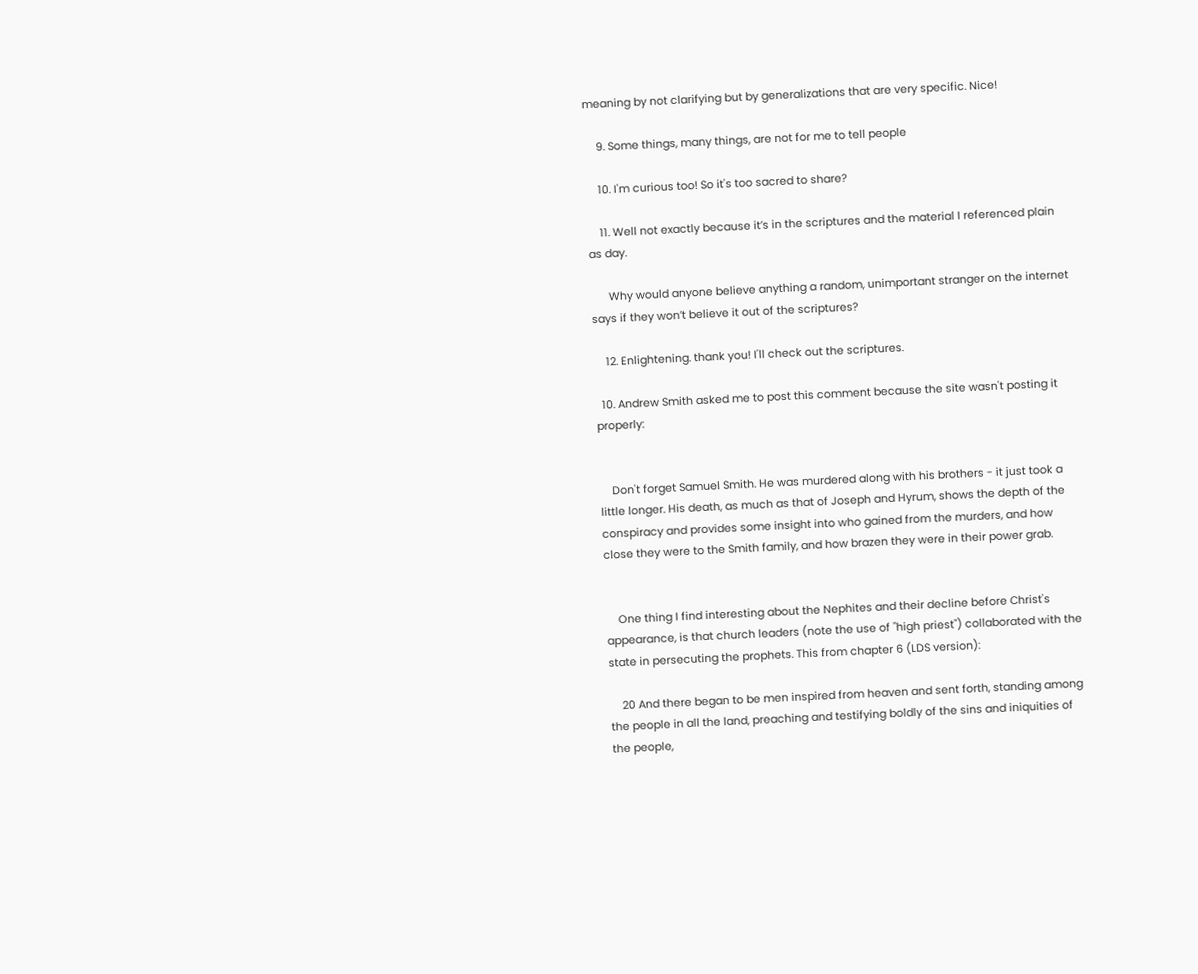meaning by not clarifying but by generalizations that are very specific. Nice!

    9. Some things, many things, are not for me to tell people

    10. I'm curious too! So it's too sacred to share?

    11. Well not exactly because it’s in the scriptures and the material I referenced plain as day.

      Why would anyone believe anything a random, unimportant stranger on the internet says if they won’t believe it out of the scriptures?

    12. Enlightening. thank you! I'll check out the scriptures.

  10. Andrew Smith asked me to post this comment because the site wasn't posting it properly:


    Don't forget Samuel Smith. He was murdered along with his brothers - it just took a little longer. His death, as much as that of Joseph and Hyrum, shows the depth of the conspiracy and provides some insight into who gained from the murders, and how close they were to the Smith family, and how brazen they were in their power grab.


    One thing I find interesting about the Nephites and their decline before Christ's appearance, is that church leaders (note the use of "high priest") collaborated with the state in persecuting the prophets. This from chapter 6 (LDS version):

    20 And there began to be men inspired from heaven and sent forth, standing among the people in all the land, preaching and testifying boldly of the sins and iniquities of the people,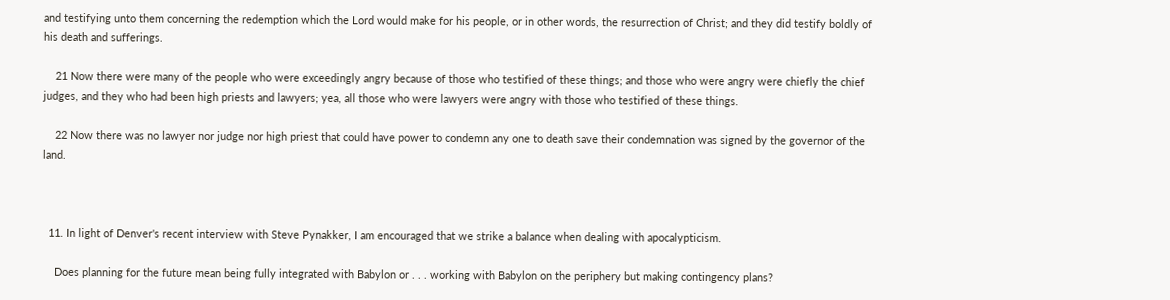and testifying unto them concerning the redemption which the Lord would make for his people, or in other words, the resurrection of Christ; and they did testify boldly of his death and sufferings.

    21 Now there were many of the people who were exceedingly angry because of those who testified of these things; and those who were angry were chiefly the chief judges, and they who had been high priests and lawyers; yea, all those who were lawyers were angry with those who testified of these things.

    22 Now there was no lawyer nor judge nor high priest that could have power to condemn any one to death save their condemnation was signed by the governor of the land.



  11. In light of Denver's recent interview with Steve Pynakker, I am encouraged that we strike a balance when dealing with apocalypticism.

    Does planning for the future mean being fully integrated with Babylon or . . . working with Babylon on the periphery but making contingency plans?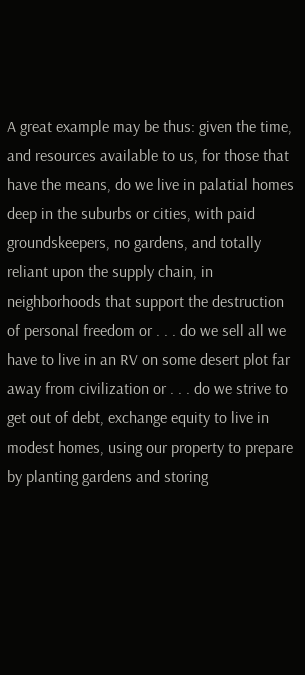A great example may be thus: given the time, and resources available to us, for those that have the means, do we live in palatial homes deep in the suburbs or cities, with paid groundskeepers, no gardens, and totally reliant upon the supply chain, in neighborhoods that support the destruction of personal freedom or . . . do we sell all we have to live in an RV on some desert plot far away from civilization or . . . do we strive to get out of debt, exchange equity to live in modest homes, using our property to prepare by planting gardens and storing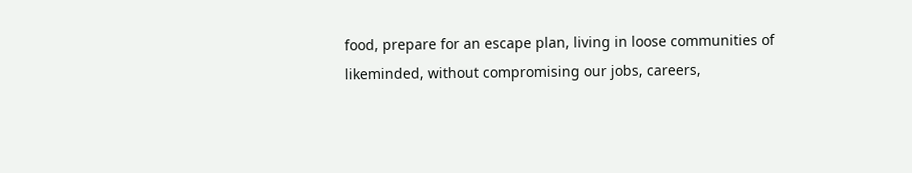food, prepare for an escape plan, living in loose communities of likeminded, without compromising our jobs, careers,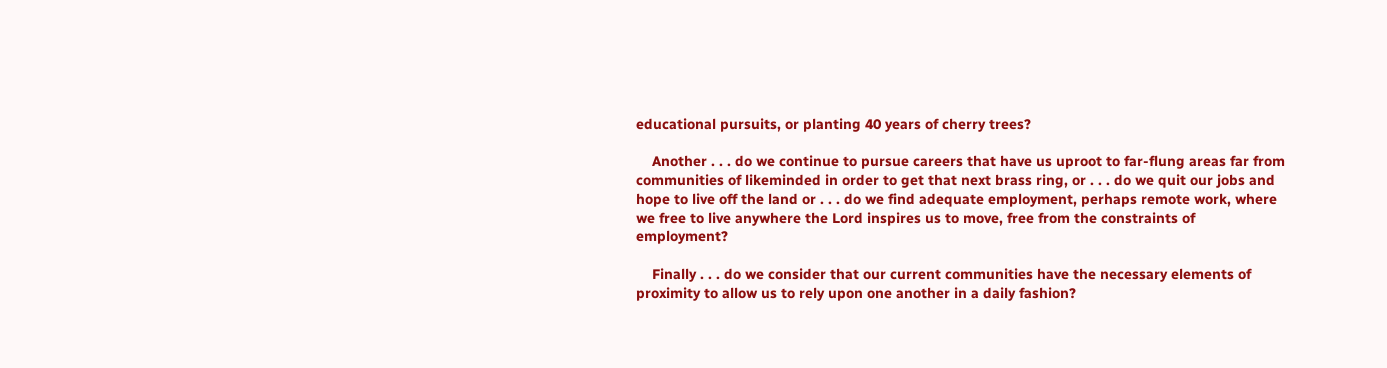educational pursuits, or planting 40 years of cherry trees?

    Another . . . do we continue to pursue careers that have us uproot to far-flung areas far from communities of likeminded in order to get that next brass ring, or . . . do we quit our jobs and hope to live off the land or . . . do we find adequate employment, perhaps remote work, where we free to live anywhere the Lord inspires us to move, free from the constraints of employment?

    Finally . . . do we consider that our current communities have the necessary elements of proximity to allow us to rely upon one another in a daily fashion?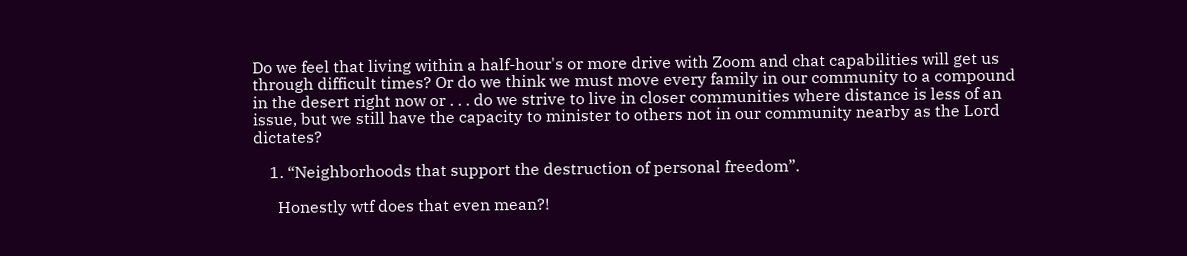Do we feel that living within a half-hour's or more drive with Zoom and chat capabilities will get us through difficult times? Or do we think we must move every family in our community to a compound in the desert right now or . . . do we strive to live in closer communities where distance is less of an issue, but we still have the capacity to minister to others not in our community nearby as the Lord dictates?

    1. “Neighborhoods that support the destruction of personal freedom”.

      Honestly wtf does that even mean?!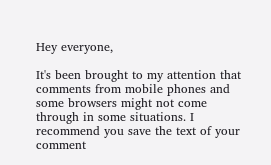Hey everyone,

It's been brought to my attention that comments from mobile phones and some browsers might not come through in some situations. I recommend you save the text of your comment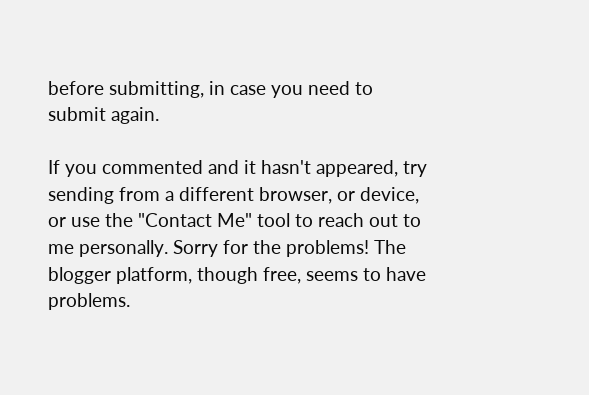before submitting, in case you need to submit again.

If you commented and it hasn't appeared, try sending from a different browser, or device, or use the "Contact Me" tool to reach out to me personally. Sorry for the problems! The blogger platform, though free, seems to have problems.